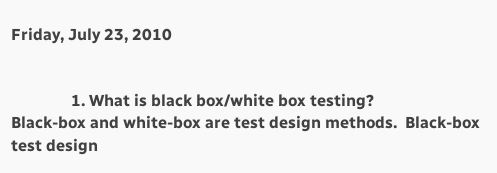Friday, July 23, 2010


               1. What is black box/white box testing?
Black-box and white-box are test design methods.  Black-box test design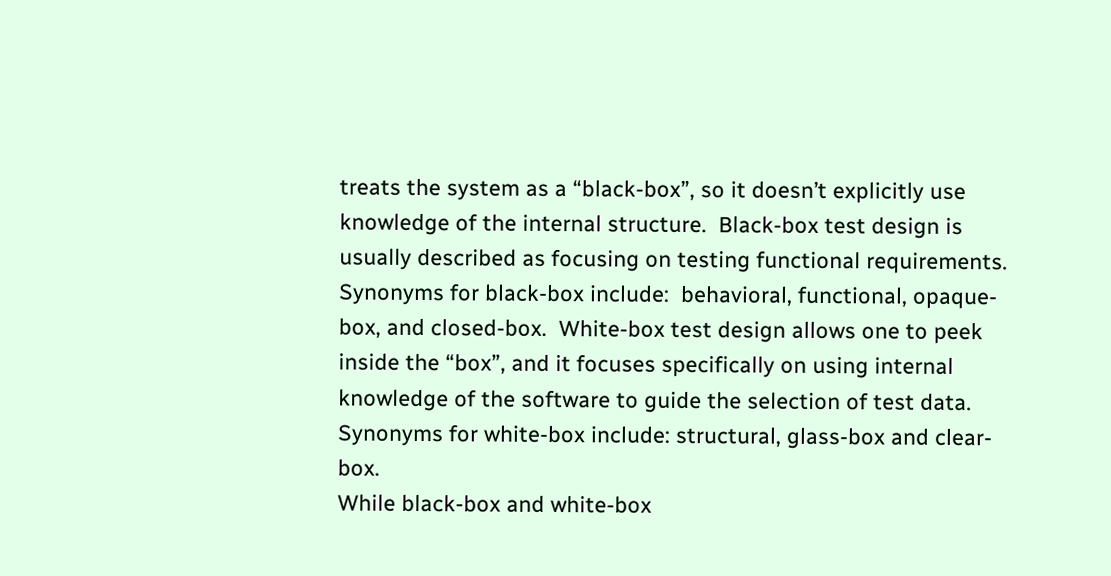treats the system as a “black-box”, so it doesn’t explicitly use knowledge of the internal structure.  Black-box test design is usually described as focusing on testing functional requirements.  Synonyms for black-box include:  behavioral, functional, opaque-box, and closed-box.  White-box test design allows one to peek inside the “box”, and it focuses specifically on using internal knowledge of the software to guide the selection of test data.  Synonyms for white-box include: structural, glass-box and clear-box.
While black-box and white-box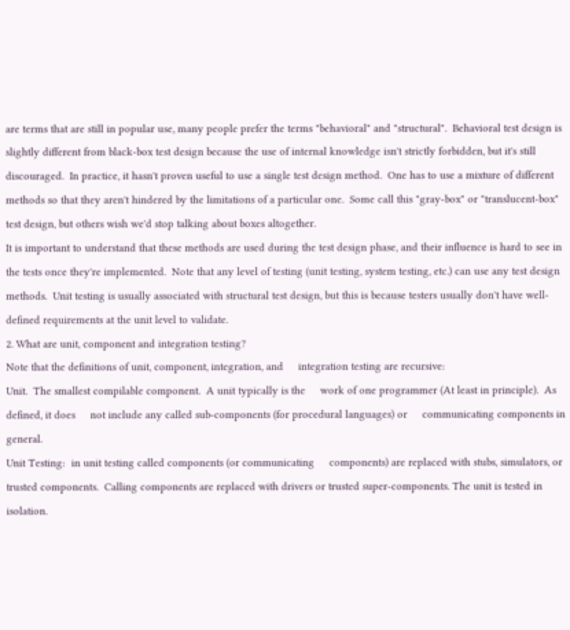are terms that are still in popular use, many people prefer the terms "behavioral" and "structural".  Behavioral test design is slightly different from black-box test design because the use of internal knowledge isn't strictly forbidden, but it's still discouraged.  In practice, it hasn't proven useful to use a single test design method.  One has to use a mixture of different methods so that they aren't hindered by the limitations of a particular one.  Some call this "gray-box" or "translucent-box" test design, but others wish we'd stop talking about boxes altogether.
It is important to understand that these methods are used during the test design phase, and their influence is hard to see in the tests once they're implemented.  Note that any level of testing (unit testing, system testing, etc.) can use any test design methods.  Unit testing is usually associated with structural test design, but this is because testers usually don't have well-defined requirements at the unit level to validate.
2. What are unit, component and integration testing?
Note that the definitions of unit, component, integration, and     integration testing are recursive:
Unit.  The smallest compilable component.  A unit typically is the     work of one programmer (At least in principle).  As defined, it does     not include any called sub-components (for procedural languages) or     communicating components in general.
Unit Testing:  in unit testing called components (or communicating     components) are replaced with stubs, simulators, or trusted components.  Calling components are replaced with drivers or trusted super-components. The unit is tested in isolation.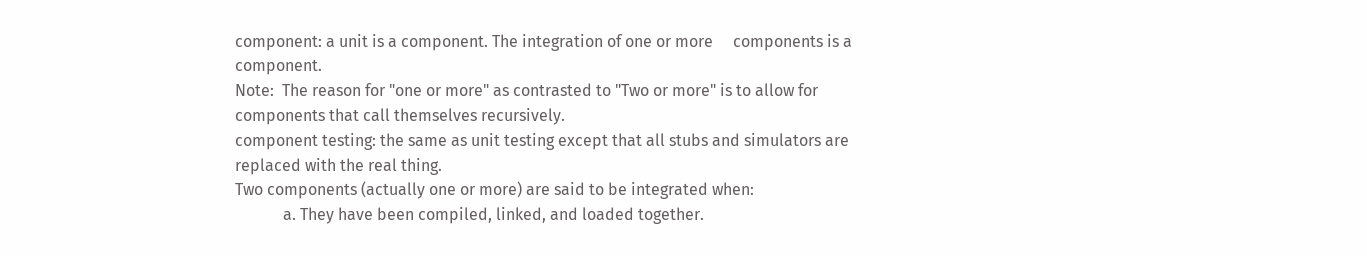component: a unit is a component. The integration of one or more     components is a component.
Note:  The reason for "one or more" as contrasted to "Two or more" is to allow for components that call themselves recursively.
component testing: the same as unit testing except that all stubs and simulators are replaced with the real thing.
Two components (actually one or more) are said to be integrated when:
            a. They have been compiled, linked, and loaded together.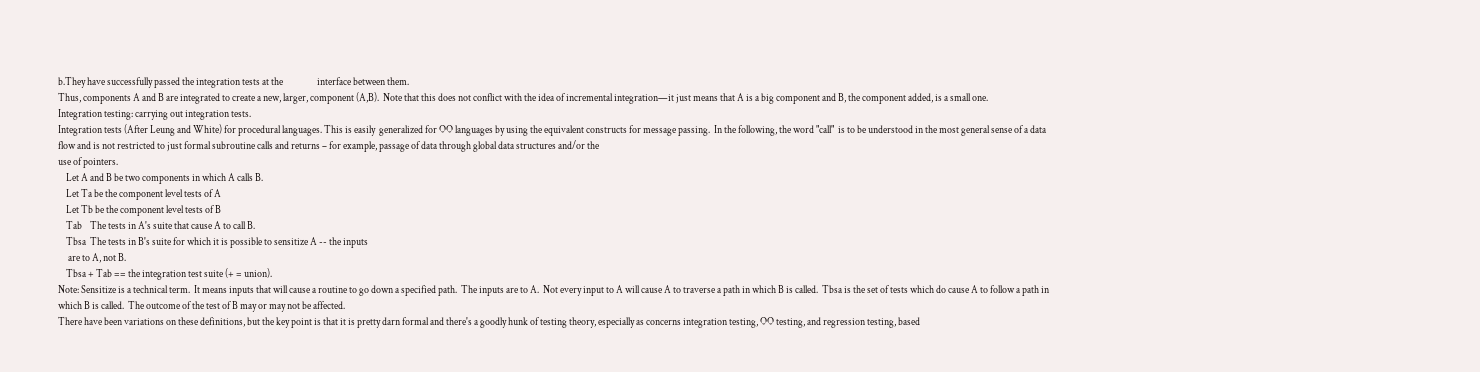b.They have successfully passed the integration tests at the                 interface between them.
Thus, components A and B are integrated to create a new, larger, component (A,B).  Note that this does not conflict with the idea of incremental integration—it just means that A is a big component and B, the component added, is a small one.
Integration testing: carrying out integration tests.
Integration tests (After Leung and White) for procedural languages. This is easily  generalized for OO languages by using the equivalent constructs for message passing.  In the following, the word "call"  is to be understood in the most general sense of a data flow and is not restricted to just formal subroutine calls and returns – for example, passage of data through global data structures and/or the
use of pointers.
    Let A and B be two components in which A calls B.
    Let Ta be the component level tests of A
    Let Tb be the component level tests of B
    Tab    The tests in A's suite that cause A to call B.
    Tbsa  The tests in B's suite for which it is possible to sensitize A -- the inputs
     are to A, not B.
    Tbsa + Tab == the integration test suite (+ = union).
Note: Sensitize is a technical term.  It means inputs that will cause a routine to go down a specified path.  The inputs are to A.  Not every input to A will cause A to traverse a path in which B is called.  Tbsa is the set of tests which do cause A to follow a path in which B is called.  The outcome of the test of B may or may not be affected.
There have been variations on these definitions, but the key point is that it is pretty darn formal and there's a goodly hunk of testing theory, especially as concerns integration testing, OO testing, and regression testing, based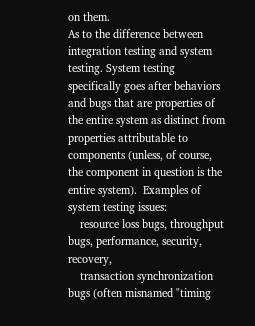on them.
As to the difference between integration testing and system testing. System testing specifically goes after behaviors and bugs that are properties of the entire system as distinct from properties attributable to components (unless, of course, the component in question is the entire system).  Examples of system testing issues:
    resource loss bugs, throughput bugs, performance, security, recovery,
    transaction synchronization bugs (often misnamed "timing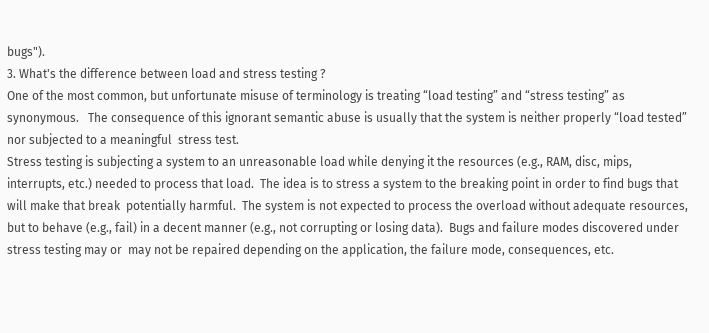bugs").
3. What's the difference between load and stress testing ?
One of the most common, but unfortunate misuse of terminology is treating “load testing” and “stress testing” as synonymous.   The consequence of this ignorant semantic abuse is usually that the system is neither properly “load tested” nor subjected to a meaningful  stress test.
Stress testing is subjecting a system to an unreasonable load while denying it the resources (e.g., RAM, disc, mips, interrupts, etc.) needed to process that load.  The idea is to stress a system to the breaking point in order to find bugs that will make that break  potentially harmful.  The system is not expected to process the overload without adequate resources, but to behave (e.g., fail) in a decent manner (e.g., not corrupting or losing data).  Bugs and failure modes discovered under stress testing may or  may not be repaired depending on the application, the failure mode, consequences, etc.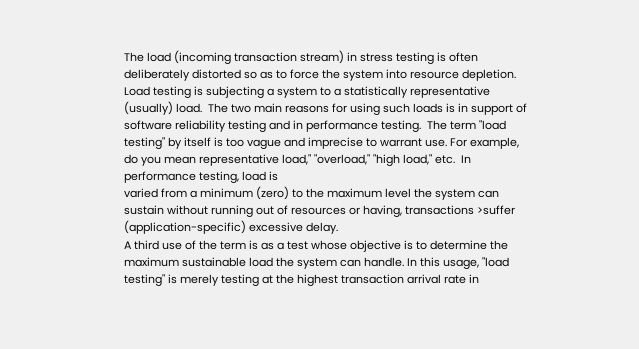The load (incoming transaction stream) in stress testing is often deliberately distorted so as to force the system into resource depletion.
Load testing is subjecting a system to a statistically representative (usually) load.  The two main reasons for using such loads is in support of software reliability testing and in performance testing.  The term "load testing" by itself is too vague and imprecise to warrant use. For example, do you mean representative load," "overload," "high load," etc.  In performance testing, load is
varied from a minimum (zero) to the maximum level the system can sustain without running out of resources or having, transactions >suffer (application-specific) excessive delay.
A third use of the term is as a test whose objective is to determine the maximum sustainable load the system can handle. In this usage, "load testing" is merely testing at the highest transaction arrival rate in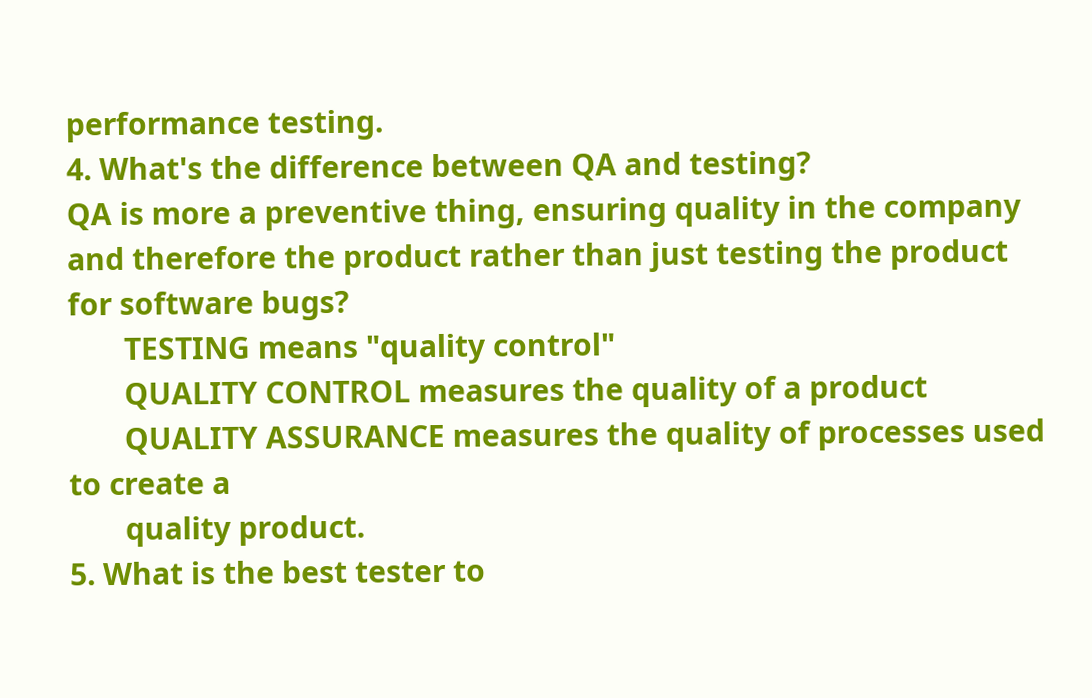performance testing.
4. What's the difference between QA and testing?
QA is more a preventive thing, ensuring quality in the company and therefore the product rather than just testing the product for software bugs?
       TESTING means "quality control"
       QUALITY CONTROL measures the quality of a product
       QUALITY ASSURANCE measures the quality of processes used  to create a
       quality product.
5. What is the best tester to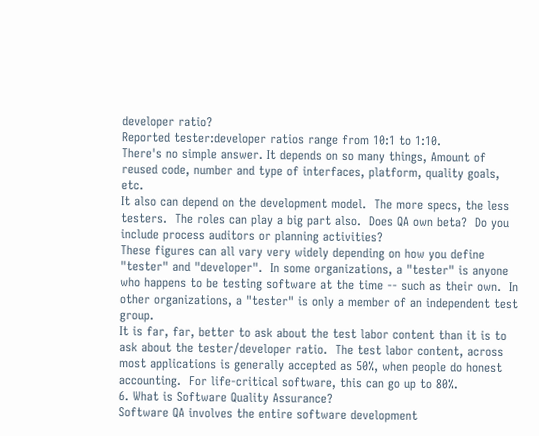developer ratio?
Reported tester:developer ratios range from 10:1 to 1:10.
There's no simple answer. It depends on so many things, Amount of reused code, number and type of interfaces, platform, quality goals, etc.
It also can depend on the development model.  The more specs, the less  testers.  The roles can play a big part also.  Does QA own beta?  Do you include process auditors or planning activities?
These figures can all vary very widely depending on how you define "tester" and "developer".  In some organizations, a "tester" is anyone who happens to be testing software at the time -- such as their own.  In other organizations, a "tester" is only a member of an independent test group.
It is far, far, better to ask about the test labor content than it is to ask about the tester/developer ratio.  The test labor content, across most applications is generally accepted as 50%, when people do honest accounting.  For life-critical software, this can go up to 80%.
6. What is Software Quality Assurance?
Software QA involves the entire software development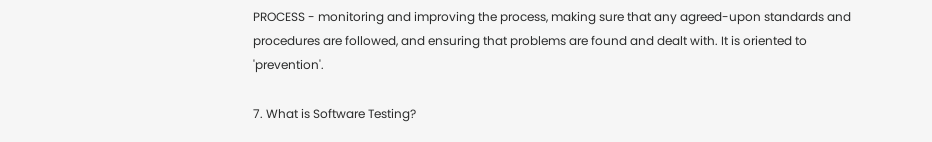PROCESS - monitoring and improving the process, making sure that any agreed-upon standards and procedures are followed, and ensuring that problems are found and dealt with. It is oriented to 'prevention'.

7. What is Software Testing?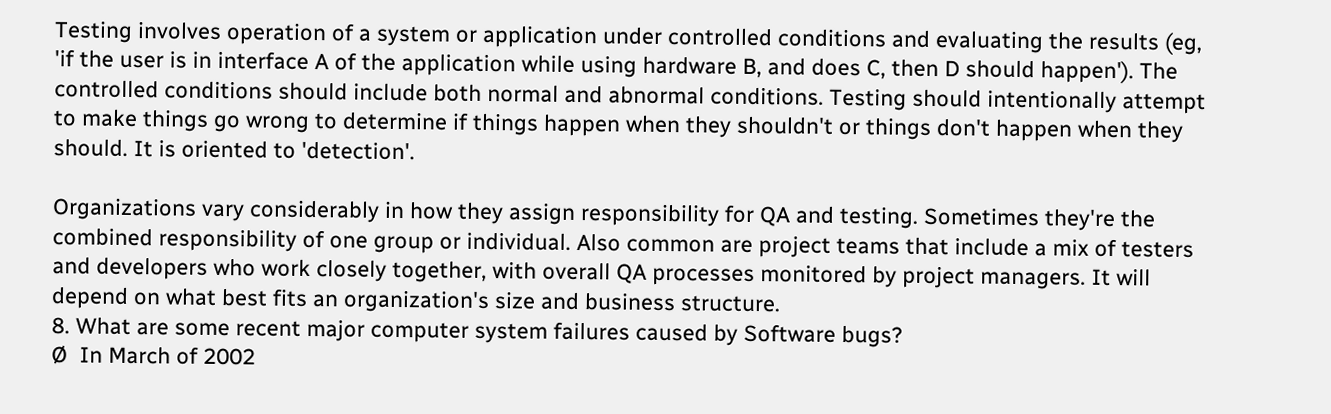Testing involves operation of a system or application under controlled conditions and evaluating the results (eg, 'if the user is in interface A of the application while using hardware B, and does C, then D should happen'). The controlled conditions should include both normal and abnormal conditions. Testing should intentionally attempt to make things go wrong to determine if things happen when they shouldn't or things don't happen when they should. It is oriented to 'detection'.

Organizations vary considerably in how they assign responsibility for QA and testing. Sometimes they're the combined responsibility of one group or individual. Also common are project teams that include a mix of testers and developers who work closely together, with overall QA processes monitored by project managers. It will depend on what best fits an organization's size and business structure.
8. What are some recent major computer system failures caused by Software bugs?
Ø  In March of 2002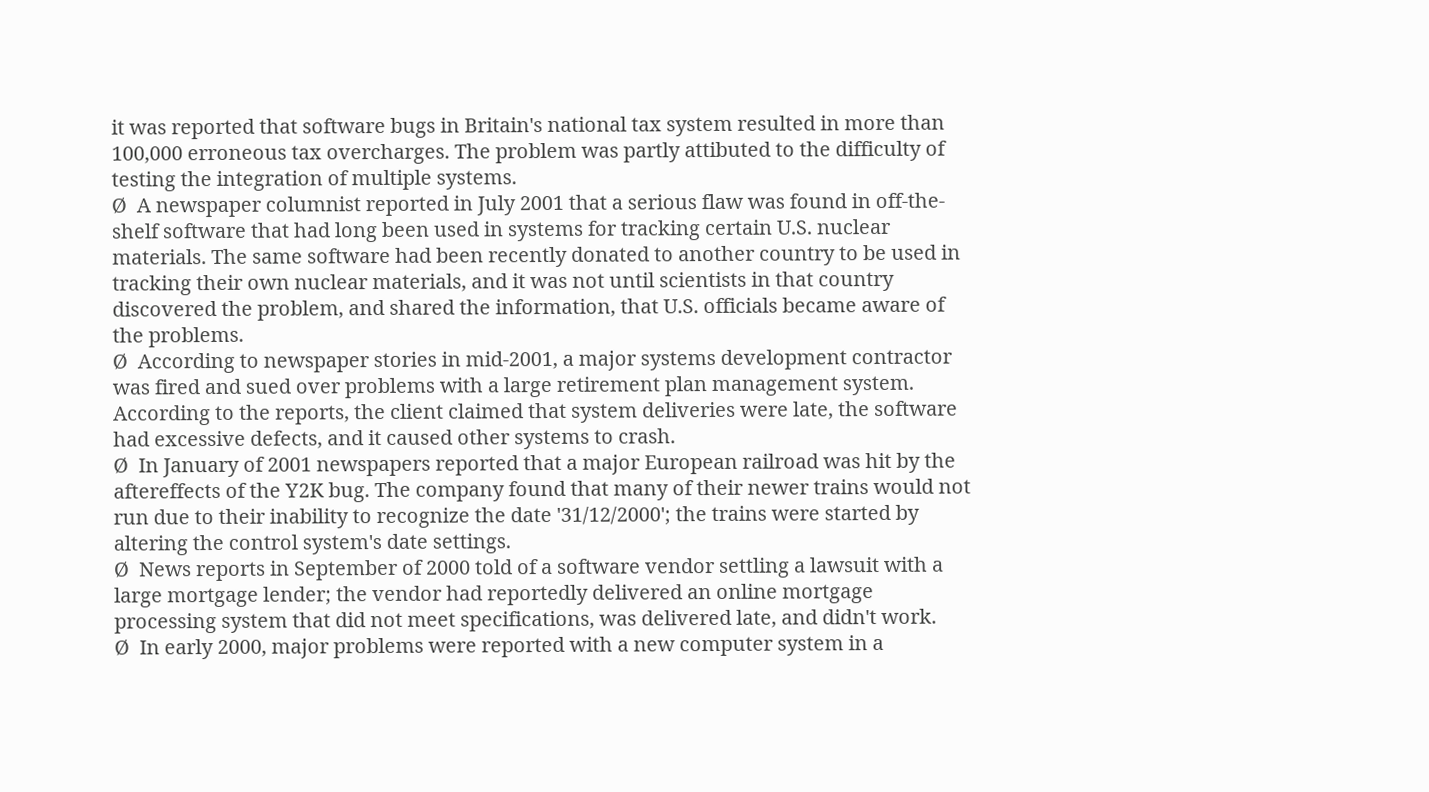it was reported that software bugs in Britain's national tax system resulted in more than 100,000 erroneous tax overcharges. The problem was partly attibuted to the difficulty of testing the integration of multiple systems.
Ø  A newspaper columnist reported in July 2001 that a serious flaw was found in off-the-shelf software that had long been used in systems for tracking certain U.S. nuclear materials. The same software had been recently donated to another country to be used in tracking their own nuclear materials, and it was not until scientists in that country discovered the problem, and shared the information, that U.S. officials became aware of the problems.
Ø  According to newspaper stories in mid-2001, a major systems development contractor was fired and sued over problems with a large retirement plan management system. According to the reports, the client claimed that system deliveries were late, the software had excessive defects, and it caused other systems to crash.
Ø  In January of 2001 newspapers reported that a major European railroad was hit by the aftereffects of the Y2K bug. The company found that many of their newer trains would not run due to their inability to recognize the date '31/12/2000'; the trains were started by altering the control system's date settings.
Ø  News reports in September of 2000 told of a software vendor settling a lawsuit with a large mortgage lender; the vendor had reportedly delivered an online mortgage processing system that did not meet specifications, was delivered late, and didn't work.
Ø  In early 2000, major problems were reported with a new computer system in a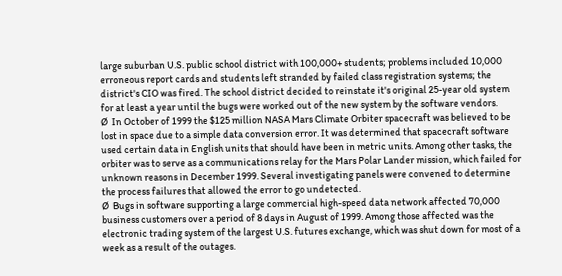large suburban U.S. public school district with 100,000+ students; problems included 10,000 erroneous report cards and students left stranded by failed class registration systems; the district's CIO was fired. The school district decided to reinstate it's original 25-year old system for at least a year until the bugs were worked out of the new system by the software vendors.
Ø  In October of 1999 the $125 million NASA Mars Climate Orbiter spacecraft was believed to be lost in space due to a simple data conversion error. It was determined that spacecraft software used certain data in English units that should have been in metric units. Among other tasks, the orbiter was to serve as a communications relay for the Mars Polar Lander mission, which failed for unknown reasons in December 1999. Several investigating panels were convened to determine the process failures that allowed the error to go undetected.
Ø  Bugs in software supporting a large commercial high-speed data network affected 70,000 business customers over a period of 8 days in August of 1999. Among those affected was the electronic trading system of the largest U.S. futures exchange, which was shut down for most of a week as a result of the outages.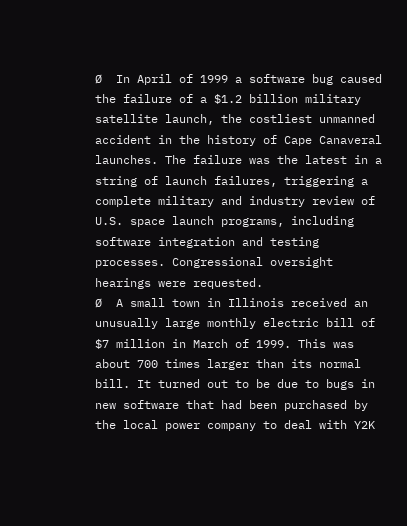Ø  In April of 1999 a software bug caused the failure of a $1.2 billion military satellite launch, the costliest unmanned accident in the history of Cape Canaveral launches. The failure was the latest in a string of launch failures, triggering a complete military and industry review of U.S. space launch programs, including software integration and testing processes. Congressional oversight hearings were requested.
Ø  A small town in Illinois received an unusually large monthly electric bill of $7 million in March of 1999. This was about 700 times larger than its normal bill. It turned out to be due to bugs in new software that had been purchased by the local power company to deal with Y2K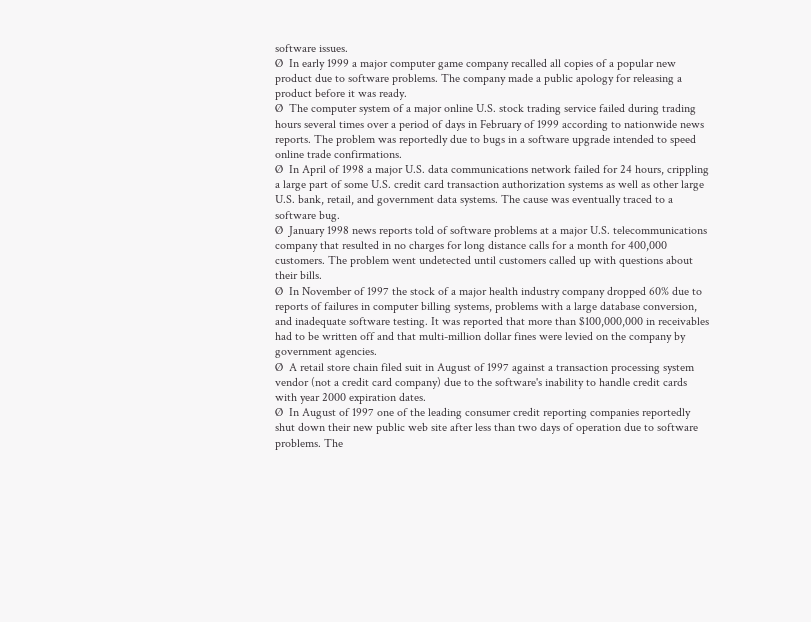software issues.
Ø  In early 1999 a major computer game company recalled all copies of a popular new product due to software problems. The company made a public apology for releasing a product before it was ready.
Ø  The computer system of a major online U.S. stock trading service failed during trading hours several times over a period of days in February of 1999 according to nationwide news reports. The problem was reportedly due to bugs in a software upgrade intended to speed online trade confirmations.
Ø  In April of 1998 a major U.S. data communications network failed for 24 hours, crippling a large part of some U.S. credit card transaction authorization systems as well as other large U.S. bank, retail, and government data systems. The cause was eventually traced to a software bug.
Ø  January 1998 news reports told of software problems at a major U.S. telecommunications company that resulted in no charges for long distance calls for a month for 400,000 customers. The problem went undetected until customers called up with questions about their bills.
Ø  In November of 1997 the stock of a major health industry company dropped 60% due to reports of failures in computer billing systems, problems with a large database conversion, and inadequate software testing. It was reported that more than $100,000,000 in receivables had to be written off and that multi-million dollar fines were levied on the company by government agencies.
Ø  A retail store chain filed suit in August of 1997 against a transaction processing system vendor (not a credit card company) due to the software's inability to handle credit cards with year 2000 expiration dates.
Ø  In August of 1997 one of the leading consumer credit reporting companies reportedly shut down their new public web site after less than two days of operation due to software problems. The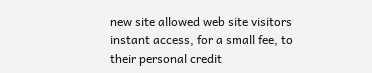new site allowed web site visitors instant access, for a small fee, to their personal credit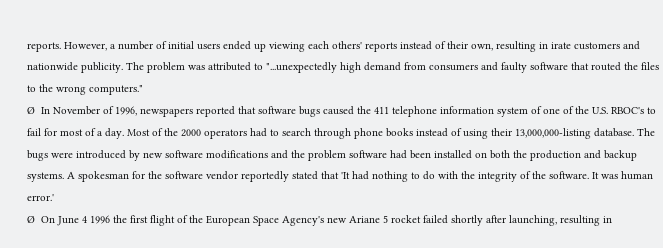reports. However, a number of initial users ended up viewing each others' reports instead of their own, resulting in irate customers and nationwide publicity. The problem was attributed to "...unexpectedly high demand from consumers and faulty software that routed the files to the wrong computers."
Ø  In November of 1996, newspapers reported that software bugs caused the 411 telephone information system of one of the U.S. RBOC's to fail for most of a day. Most of the 2000 operators had to search through phone books instead of using their 13,000,000-listing database. The bugs were introduced by new software modifications and the problem software had been installed on both the production and backup systems. A spokesman for the software vendor reportedly stated that 'It had nothing to do with the integrity of the software. It was human error.'
Ø  On June 4 1996 the first flight of the European Space Agency's new Ariane 5 rocket failed shortly after launching, resulting in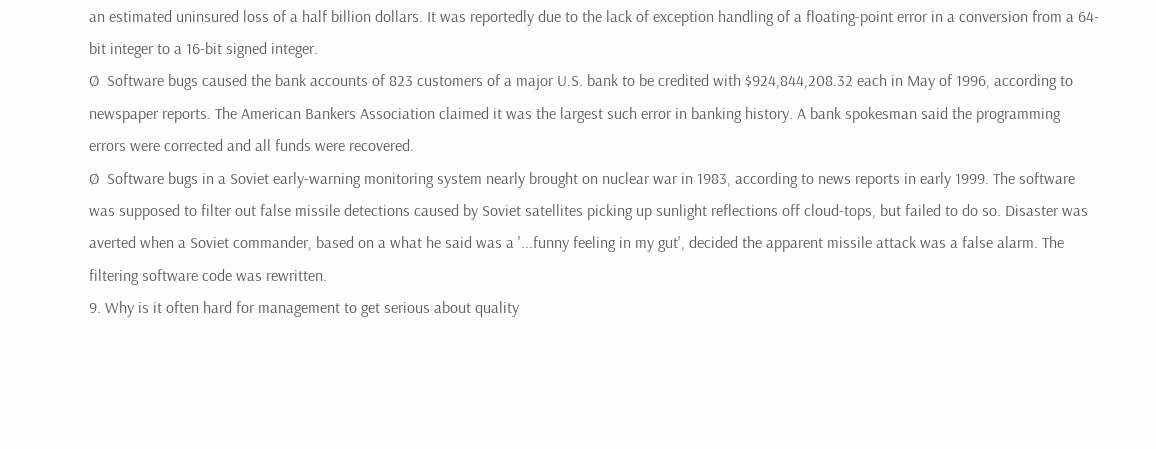an estimated uninsured loss of a half billion dollars. It was reportedly due to the lack of exception handling of a floating-point error in a conversion from a 64-bit integer to a 16-bit signed integer.
Ø  Software bugs caused the bank accounts of 823 customers of a major U.S. bank to be credited with $924,844,208.32 each in May of 1996, according to newspaper reports. The American Bankers Association claimed it was the largest such error in banking history. A bank spokesman said the programming errors were corrected and all funds were recovered.
Ø  Software bugs in a Soviet early-warning monitoring system nearly brought on nuclear war in 1983, according to news reports in early 1999. The software was supposed to filter out false missile detections caused by Soviet satellites picking up sunlight reflections off cloud-tops, but failed to do so. Disaster was averted when a Soviet commander, based on a what he said was a '...funny feeling in my gut', decided the apparent missile attack was a false alarm. The filtering software code was rewritten.
9. Why is it often hard for management to get serious about quality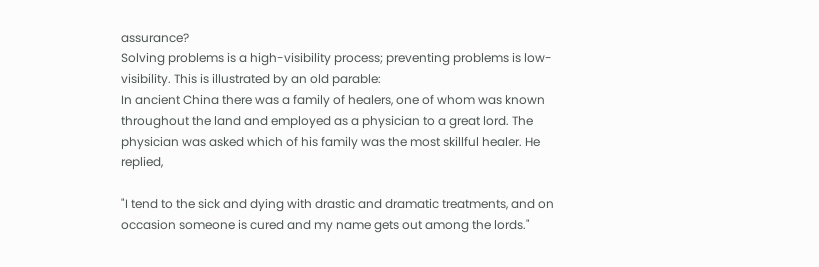assurance?
Solving problems is a high-visibility process; preventing problems is low-visibility. This is illustrated by an old parable:
In ancient China there was a family of healers, one of whom was known throughout the land and employed as a physician to a great lord. The physician was asked which of his family was the most skillful healer. He replied,

"I tend to the sick and dying with drastic and dramatic treatments, and on occasion someone is cured and my name gets out among the lords."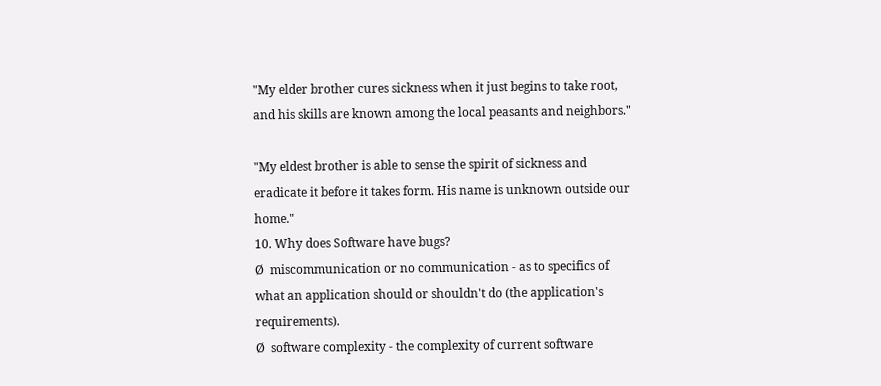"My elder brother cures sickness when it just begins to take root, and his skills are known among the local peasants and neighbors."

"My eldest brother is able to sense the spirit of sickness and eradicate it before it takes form. His name is unknown outside our home."
10. Why does Software have bugs?
Ø  miscommunication or no communication - as to specifics of what an application should or shouldn't do (the application's requirements).
Ø  software complexity - the complexity of current software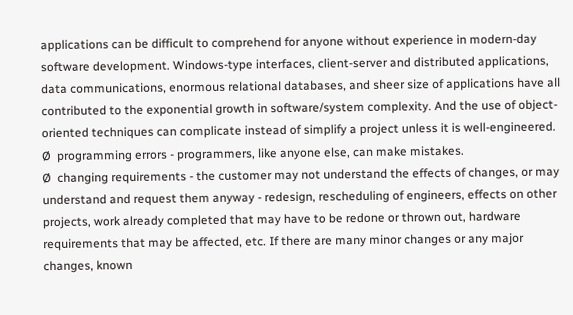applications can be difficult to comprehend for anyone without experience in modern-day software development. Windows-type interfaces, client-server and distributed applications, data communications, enormous relational databases, and sheer size of applications have all contributed to the exponential growth in software/system complexity. And the use of object-oriented techniques can complicate instead of simplify a project unless it is well-engineered.
Ø  programming errors - programmers, like anyone else, can make mistakes.
Ø  changing requirements - the customer may not understand the effects of changes, or may understand and request them anyway - redesign, rescheduling of engineers, effects on other projects, work already completed that may have to be redone or thrown out, hardware requirements that may be affected, etc. If there are many minor changes or any major changes, known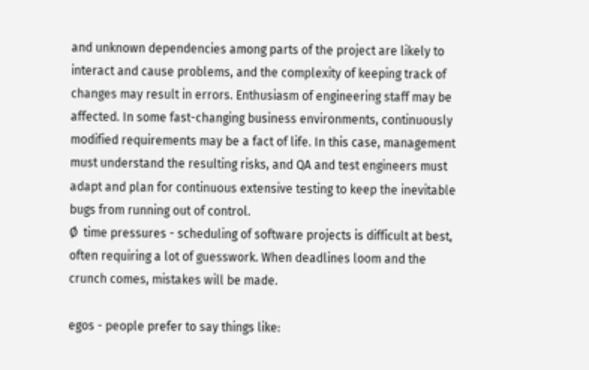and unknown dependencies among parts of the project are likely to interact and cause problems, and the complexity of keeping track of changes may result in errors. Enthusiasm of engineering staff may be affected. In some fast-changing business environments, continuously modified requirements may be a fact of life. In this case, management must understand the resulting risks, and QA and test engineers must adapt and plan for continuous extensive testing to keep the inevitable bugs from running out of control.
Ø  time pressures - scheduling of software projects is difficult at best, often requiring a lot of guesswork. When deadlines loom and the crunch comes, mistakes will be made.

egos - people prefer to say things like: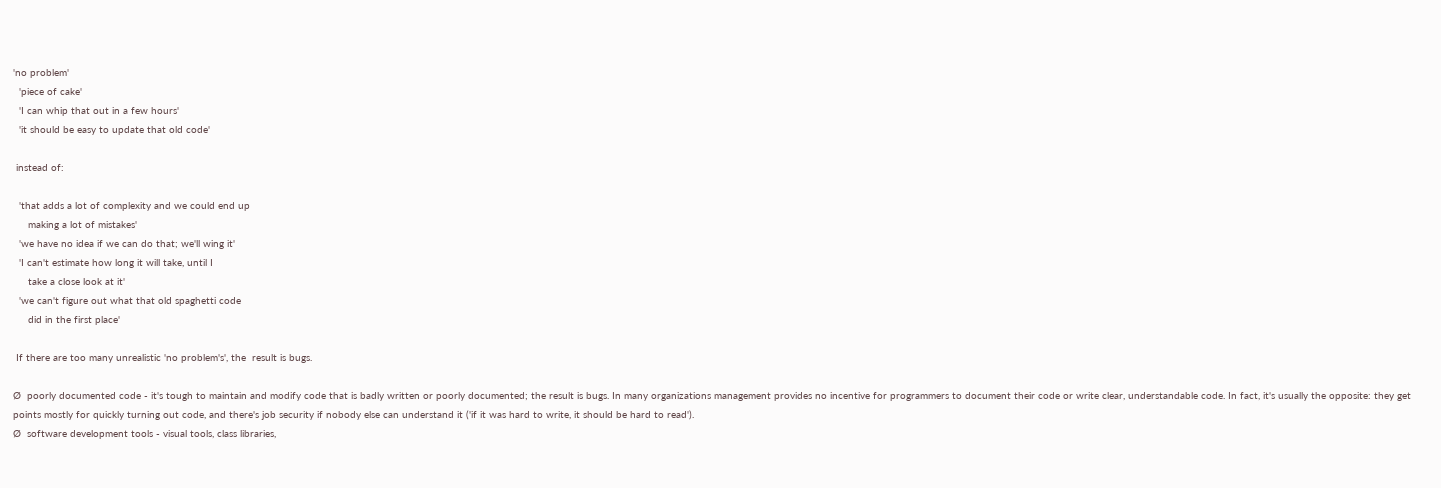'no problem'
  'piece of cake'
  'I can whip that out in a few hours'
  'it should be easy to update that old code'

 instead of:

  'that adds a lot of complexity and we could end up
     making a lot of mistakes'
  'we have no idea if we can do that; we'll wing it'
  'I can't estimate how long it will take, until I
     take a close look at it'
  'we can't figure out what that old spaghetti code
     did in the first place'

 If there are too many unrealistic 'no problem's', the  result is bugs.

Ø  poorly documented code - it's tough to maintain and modify code that is badly written or poorly documented; the result is bugs. In many organizations management provides no incentive for programmers to document their code or write clear, understandable code. In fact, it's usually the opposite: they get points mostly for quickly turning out code, and there's job security if nobody else can understand it ('if it was hard to write, it should be hard to read').
Ø  software development tools - visual tools, class libraries,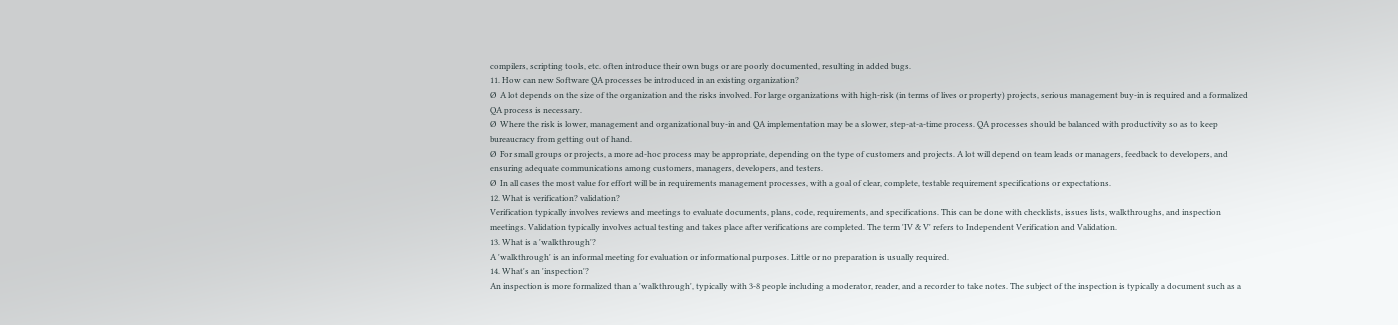compilers, scripting tools, etc. often introduce their own bugs or are poorly documented, resulting in added bugs.
11. How can new Software QA processes be introduced in an existing organization?
Ø  A lot depends on the size of the organization and the risks involved. For large organizations with high-risk (in terms of lives or property) projects, serious management buy-in is required and a formalized QA process is necessary.
Ø  Where the risk is lower, management and organizational buy-in and QA implementation may be a slower, step-at-a-time process. QA processes should be balanced with productivity so as to keep bureaucracy from getting out of hand.
Ø  For small groups or projects, a more ad-hoc process may be appropriate, depending on the type of customers and projects. A lot will depend on team leads or managers, feedback to developers, and ensuring adequate communications among customers, managers, developers, and testers.
Ø  In all cases the most value for effort will be in requirements management processes, with a goal of clear, complete, testable requirement specifications or expectations.
12. What is verification? validation?
Verification typically involves reviews and meetings to evaluate documents, plans, code, requirements, and specifications. This can be done with checklists, issues lists, walkthroughs, and inspection meetings. Validation typically involves actual testing and takes place after verifications are completed. The term 'IV & V' refers to Independent Verification and Validation.
13. What is a 'walkthrough'?
A 'walkthrough' is an informal meeting for evaluation or informational purposes. Little or no preparation is usually required.
14. What's an 'inspection'?
An inspection is more formalized than a 'walkthrough', typically with 3-8 people including a moderator, reader, and a recorder to take notes. The subject of the inspection is typically a document such as a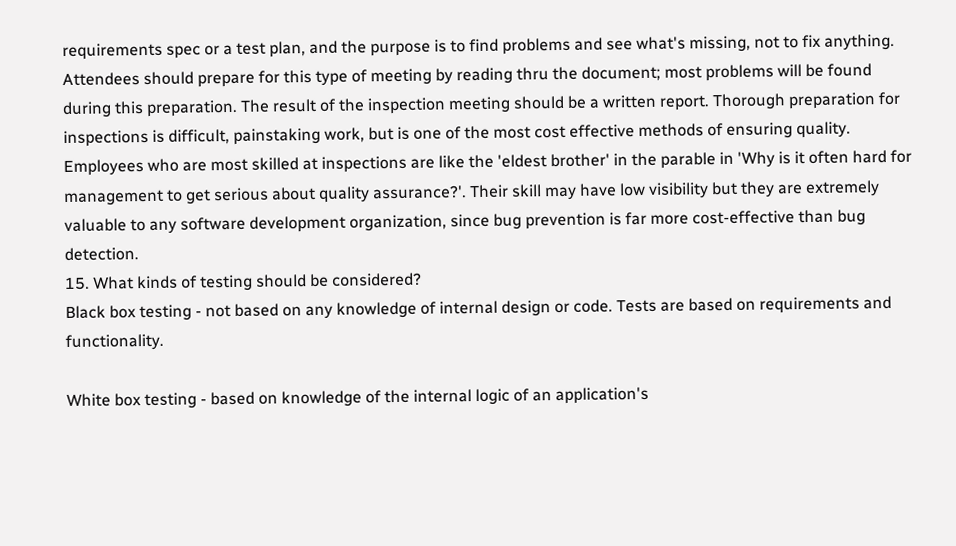requirements spec or a test plan, and the purpose is to find problems and see what's missing, not to fix anything. Attendees should prepare for this type of meeting by reading thru the document; most problems will be found during this preparation. The result of the inspection meeting should be a written report. Thorough preparation for inspections is difficult, painstaking work, but is one of the most cost effective methods of ensuring quality. Employees who are most skilled at inspections are like the 'eldest brother' in the parable in 'Why is it often hard for management to get serious about quality assurance?'. Their skill may have low visibility but they are extremely valuable to any software development organization, since bug prevention is far more cost-effective than bug detection.
15. What kinds of testing should be considered?
Black box testing - not based on any knowledge of internal design or code. Tests are based on requirements and functionality.

White box testing - based on knowledge of the internal logic of an application's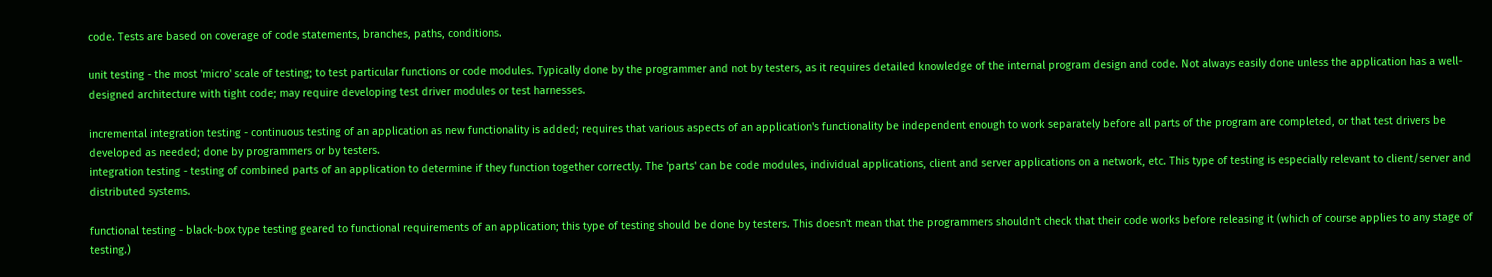code. Tests are based on coverage of code statements, branches, paths, conditions.

unit testing - the most 'micro' scale of testing; to test particular functions or code modules. Typically done by the programmer and not by testers, as it requires detailed knowledge of the internal program design and code. Not always easily done unless the application has a well-designed architecture with tight code; may require developing test driver modules or test harnesses.

incremental integration testing - continuous testing of an application as new functionality is added; requires that various aspects of an application's functionality be independent enough to work separately before all parts of the program are completed, or that test drivers be developed as needed; done by programmers or by testers.
integration testing - testing of combined parts of an application to determine if they function together correctly. The 'parts' can be code modules, individual applications, client and server applications on a network, etc. This type of testing is especially relevant to client/server and distributed systems.

functional testing - black-box type testing geared to functional requirements of an application; this type of testing should be done by testers. This doesn't mean that the programmers shouldn't check that their code works before releasing it (which of course applies to any stage of testing.)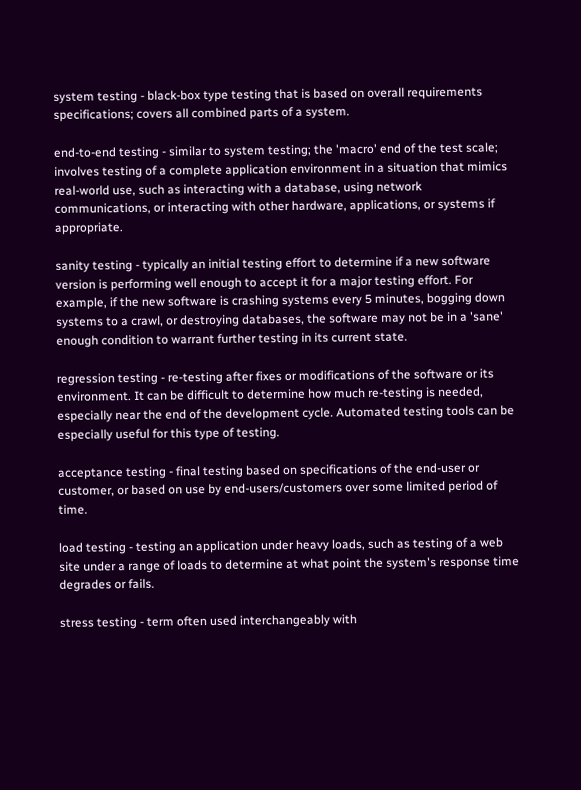system testing - black-box type testing that is based on overall requirements specifications; covers all combined parts of a system.

end-to-end testing - similar to system testing; the 'macro' end of the test scale; involves testing of a complete application environment in a situation that mimics real-world use, such as interacting with a database, using network communications, or interacting with other hardware, applications, or systems if appropriate.

sanity testing - typically an initial testing effort to determine if a new software version is performing well enough to accept it for a major testing effort. For example, if the new software is crashing systems every 5 minutes, bogging down systems to a crawl, or destroying databases, the software may not be in a 'sane' enough condition to warrant further testing in its current state.

regression testing - re-testing after fixes or modifications of the software or its environment. It can be difficult to determine how much re-testing is needed, especially near the end of the development cycle. Automated testing tools can be especially useful for this type of testing.

acceptance testing - final testing based on specifications of the end-user or customer, or based on use by end-users/customers over some limited period of time.

load testing - testing an application under heavy loads, such as testing of a web site under a range of loads to determine at what point the system's response time degrades or fails.

stress testing - term often used interchangeably with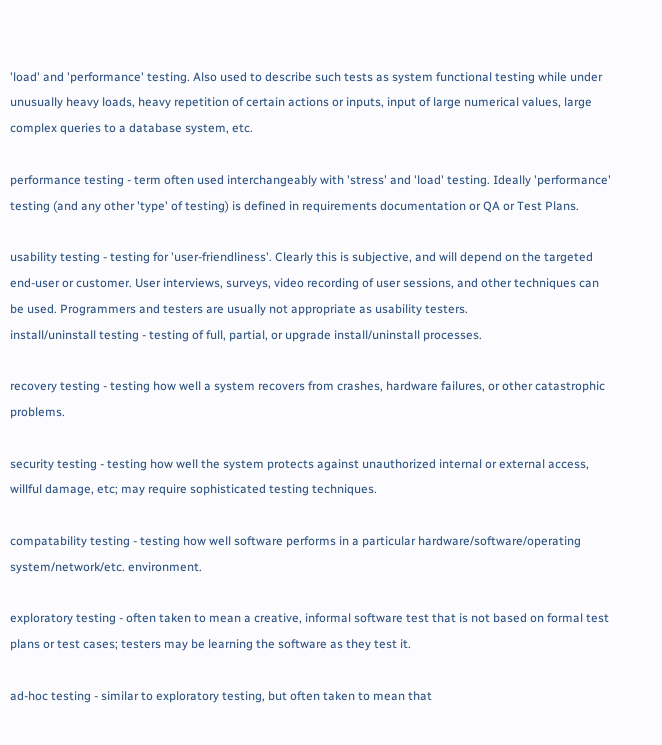'load' and 'performance' testing. Also used to describe such tests as system functional testing while under unusually heavy loads, heavy repetition of certain actions or inputs, input of large numerical values, large complex queries to a database system, etc.

performance testing - term often used interchangeably with 'stress' and 'load' testing. Ideally 'performance' testing (and any other 'type' of testing) is defined in requirements documentation or QA or Test Plans.

usability testing - testing for 'user-friendliness'. Clearly this is subjective, and will depend on the targeted end-user or customer. User interviews, surveys, video recording of user sessions, and other techniques can be used. Programmers and testers are usually not appropriate as usability testers.
install/uninstall testing - testing of full, partial, or upgrade install/uninstall processes.

recovery testing - testing how well a system recovers from crashes, hardware failures, or other catastrophic problems.

security testing - testing how well the system protects against unauthorized internal or external access, willful damage, etc; may require sophisticated testing techniques.

compatability testing - testing how well software performs in a particular hardware/software/operating system/network/etc. environment.

exploratory testing - often taken to mean a creative, informal software test that is not based on formal test plans or test cases; testers may be learning the software as they test it.

ad-hoc testing - similar to exploratory testing, but often taken to mean that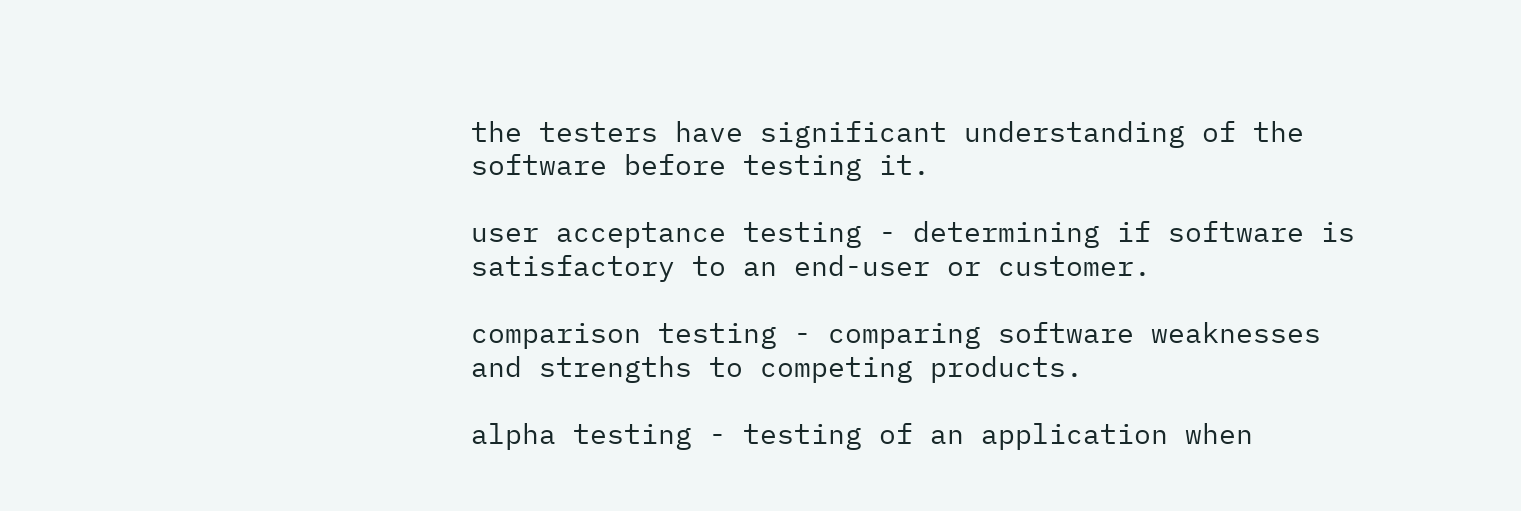the testers have significant understanding of the software before testing it.

user acceptance testing - determining if software is satisfactory to an end-user or customer.

comparison testing - comparing software weaknesses and strengths to competing products.

alpha testing - testing of an application when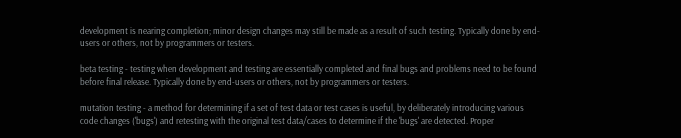development is nearing completion; minor design changes may still be made as a result of such testing. Typically done by end-users or others, not by programmers or testers.

beta testing - testing when development and testing are essentially completed and final bugs and problems need to be found before final release. Typically done by end-users or others, not by programmers or testers.

mutation testing - a method for determining if a set of test data or test cases is useful, by deliberately introducing various code changes ('bugs') and retesting with the original test data/cases to determine if the 'bugs' are detected. Proper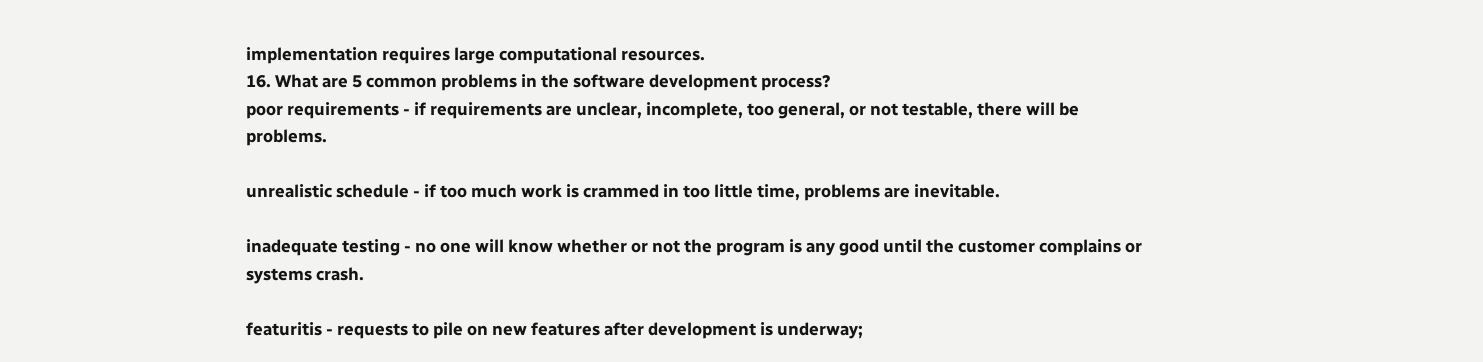implementation requires large computational resources.
16. What are 5 common problems in the software development process?
poor requirements - if requirements are unclear, incomplete, too general, or not testable, there will be problems.

unrealistic schedule - if too much work is crammed in too little time, problems are inevitable.

inadequate testing - no one will know whether or not the program is any good until the customer complains or systems crash.

featuritis - requests to pile on new features after development is underway;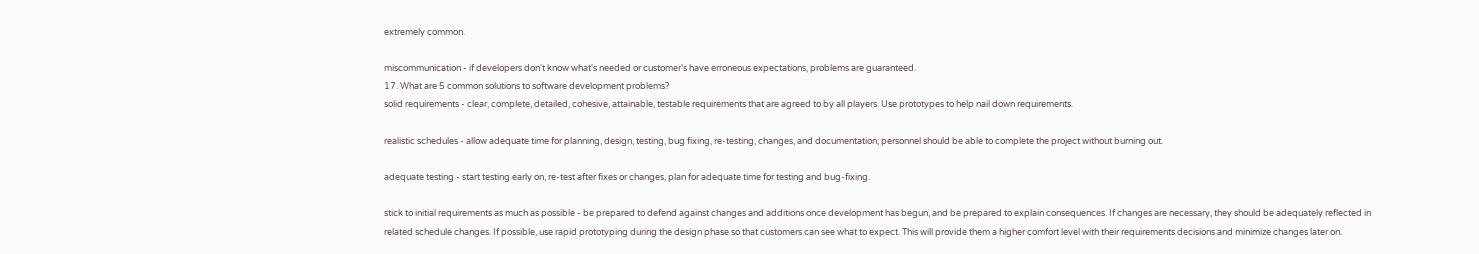extremely common.

miscommunication - if developers don't know what's needed or customer's have erroneous expectations, problems are guaranteed.
17. What are 5 common solutions to software development problems?
solid requirements - clear, complete, detailed, cohesive, attainable, testable requirements that are agreed to by all players. Use prototypes to help nail down requirements.

realistic schedules - allow adequate time for planning, design, testing, bug fixing, re-testing, changes, and documentation; personnel should be able to complete the project without burning out.

adequate testing - start testing early on, re-test after fixes or changes, plan for adequate time for testing and bug-fixing.

stick to initial requirements as much as possible - be prepared to defend against changes and additions once development has begun, and be prepared to explain consequences. If changes are necessary, they should be adequately reflected in related schedule changes. If possible, use rapid prototyping during the design phase so that customers can see what to expect. This will provide them a higher comfort level with their requirements decisions and minimize changes later on.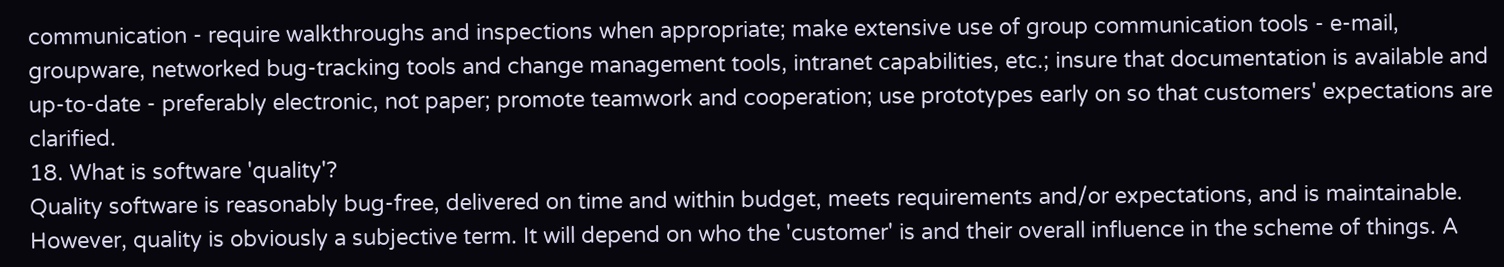communication - require walkthroughs and inspections when appropriate; make extensive use of group communication tools - e-mail, groupware, networked bug-tracking tools and change management tools, intranet capabilities, etc.; insure that documentation is available and up-to-date - preferably electronic, not paper; promote teamwork and cooperation; use prototypes early on so that customers' expectations are clarified.
18. What is software 'quality'?
Quality software is reasonably bug-free, delivered on time and within budget, meets requirements and/or expectations, and is maintainable. However, quality is obviously a subjective term. It will depend on who the 'customer' is and their overall influence in the scheme of things. A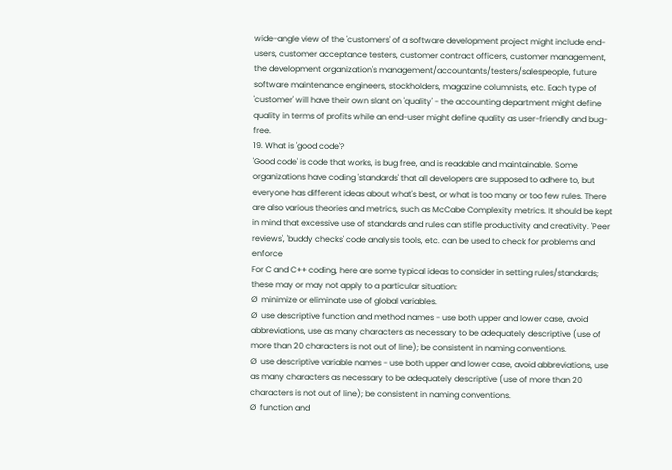wide-angle view of the 'customers' of a software development project might include end-users, customer acceptance testers, customer contract officers, customer management, the development organization's management/accountants/testers/salespeople, future software maintenance engineers, stockholders, magazine columnists, etc. Each type of 'customer' will have their own slant on 'quality' - the accounting department might define quality in terms of profits while an end-user might define quality as user-friendly and bug-free.
19. What is 'good code'?
'Good code' is code that works, is bug free, and is readable and maintainable. Some organizations have coding 'standards' that all developers are supposed to adhere to, but everyone has different ideas about what's best, or what is too many or too few rules. There are also various theories and metrics, such as McCabe Complexity metrics. It should be kept in mind that excessive use of standards and rules can stifle productivity and creativity. 'Peer reviews', 'buddy checks' code analysis tools, etc. can be used to check for problems and enforce
For C and C++ coding, here are some typical ideas to consider in setting rules/standards; these may or may not apply to a particular situation:
Ø  minimize or eliminate use of global variables.
Ø  use descriptive function and method names - use both upper and lower case, avoid abbreviations, use as many characters as necessary to be adequately descriptive (use of more than 20 characters is not out of line); be consistent in naming conventions.
Ø  use descriptive variable names - use both upper and lower case, avoid abbreviations, use as many characters as necessary to be adequately descriptive (use of more than 20 characters is not out of line); be consistent in naming conventions.
Ø  function and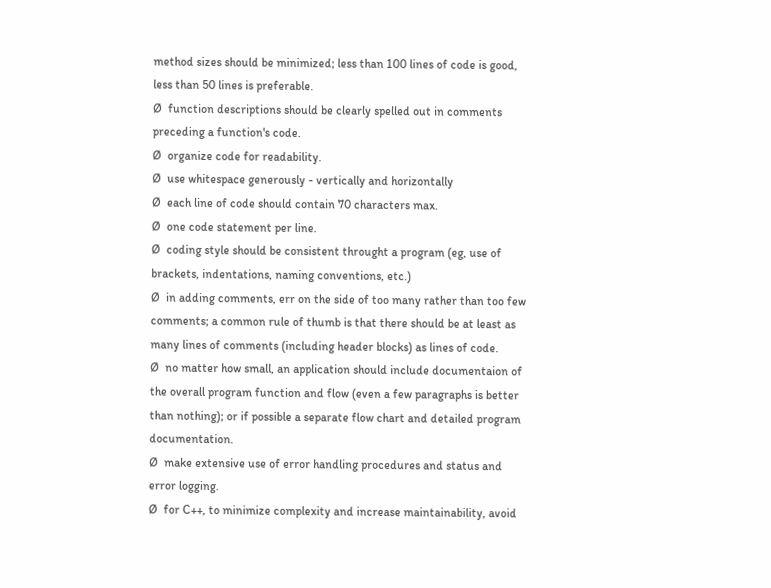method sizes should be minimized; less than 100 lines of code is good, less than 50 lines is preferable.
Ø  function descriptions should be clearly spelled out in comments preceding a function's code.
Ø  organize code for readability.
Ø  use whitespace generously - vertically and horizontally
Ø  each line of code should contain 70 characters max.
Ø  one code statement per line.
Ø  coding style should be consistent throught a program (eg, use of brackets, indentations, naming conventions, etc.)
Ø  in adding comments, err on the side of too many rather than too few comments; a common rule of thumb is that there should be at least as many lines of comments (including header blocks) as lines of code.
Ø  no matter how small, an application should include documentaion of the overall program function and flow (even a few paragraphs is better than nothing); or if possible a separate flow chart and detailed program documentation.
Ø  make extensive use of error handling procedures and status and error logging.
Ø  for C++, to minimize complexity and increase maintainability, avoid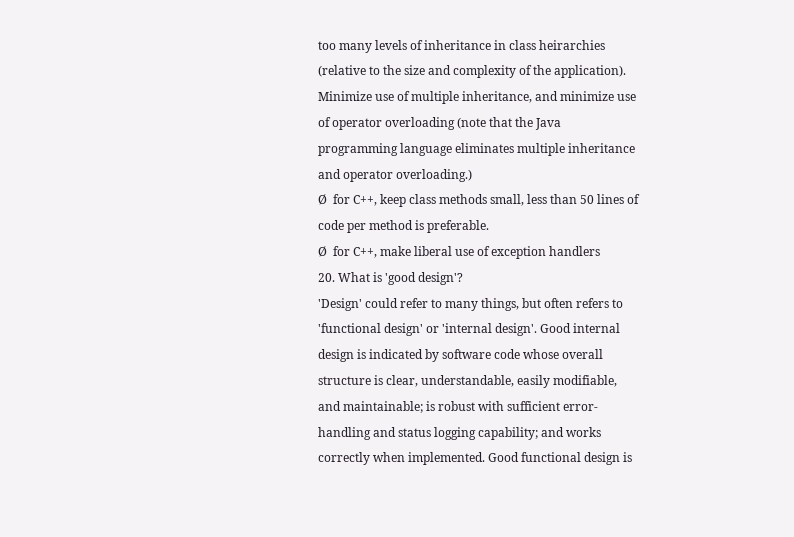too many levels of inheritance in class heirarchies (relative to the size and complexity of the application). Minimize use of multiple inheritance, and minimize use of operator overloading (note that the Java programming language eliminates multiple inheritance and operator overloading.)
Ø  for C++, keep class methods small, less than 50 lines of code per method is preferable.
Ø  for C++, make liberal use of exception handlers
20. What is 'good design'?
'Design' could refer to many things, but often refers to 'functional design' or 'internal design'. Good internal design is indicated by software code whose overall structure is clear, understandable, easily modifiable, and maintainable; is robust with sufficient error-handling and status logging capability; and works correctly when implemented. Good functional design is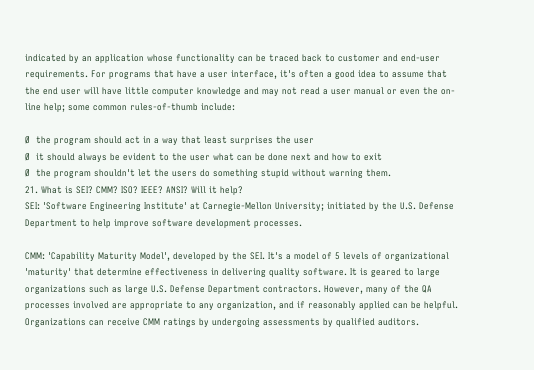indicated by an application whose functionality can be traced back to customer and end-user requirements. For programs that have a user interface, it's often a good idea to assume that the end user will have little computer knowledge and may not read a user manual or even the on-line help; some common rules-of-thumb include:

Ø  the program should act in a way that least surprises the user
Ø  it should always be evident to the user what can be done next and how to exit
Ø  the program shouldn't let the users do something stupid without warning them.
21. What is SEI? CMM? ISO? IEEE? ANSI? Will it help?
SEI: 'Software Engineering Institute' at Carnegie-Mellon University; initiated by the U.S. Defense Department to help improve software development processes.

CMM: 'Capability Maturity Model', developed by the SEI. It's a model of 5 levels of organizational 'maturity' that determine effectiveness in delivering quality software. It is geared to large organizations such as large U.S. Defense Department contractors. However, many of the QA processes involved are appropriate to any organization, and if reasonably applied can be helpful. Organizations can receive CMM ratings by undergoing assessments by qualified auditors.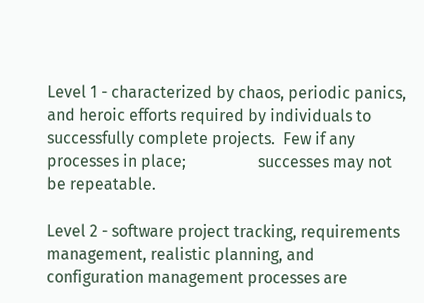Level 1 - characterized by chaos, periodic panics, and heroic efforts required by individuals to successfully complete projects.  Few if any processes in place;                  successes may not be repeatable.

Level 2 - software project tracking, requirements management, realistic planning, and configuration management processes are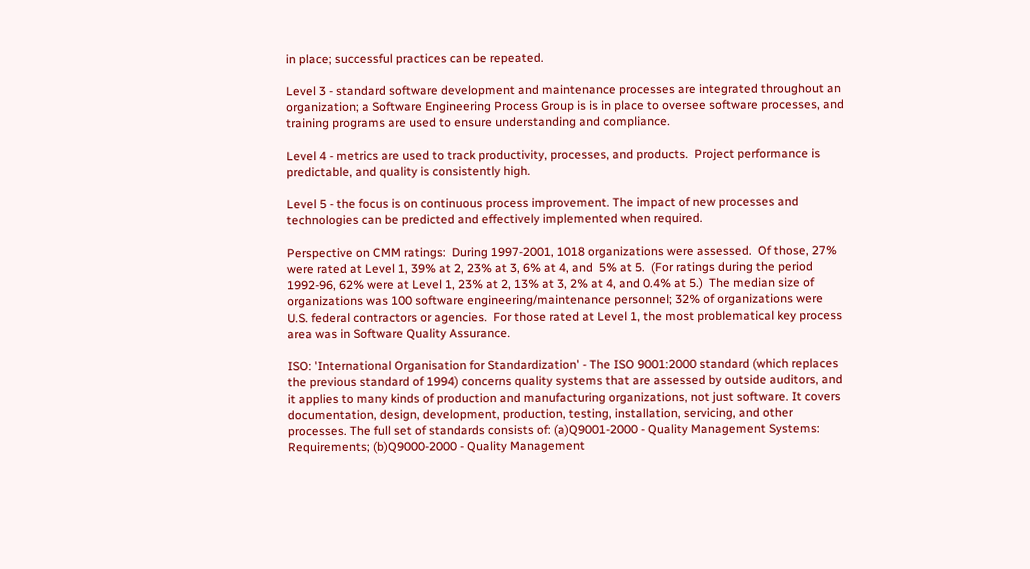in place; successful practices can be repeated.

Level 3 - standard software development and maintenance processes are integrated throughout an organization; a Software Engineering Process Group is is in place to oversee software processes, and training programs are used to ensure understanding and compliance.

Level 4 - metrics are used to track productivity, processes, and products.  Project performance is predictable, and quality is consistently high.

Level 5 - the focus is on continuous process improvement. The impact of new processes and technologies can be predicted and effectively implemented when required.

Perspective on CMM ratings:  During 1997-2001, 1018 organizations were assessed.  Of those, 27% were rated at Level 1, 39% at 2, 23% at 3, 6% at 4, and  5% at 5.  (For ratings during the period 1992-96, 62% were at Level 1, 23% at 2, 13% at 3, 2% at 4, and 0.4% at 5.)  The median size of organizations was 100 software engineering/maintenance personnel; 32% of organizations were       U.S. federal contractors or agencies.  For those rated at Level 1, the most problematical key process area was in Software Quality Assurance.

ISO: 'International Organisation for Standardization' - The ISO 9001:2000 standard (which replaces the previous standard of 1994) concerns quality systems that are assessed by outside auditors, and it applies to many kinds of production and manufacturing organizations, not just software. It covers documentation, design, development, production, testing, installation, servicing, and other processes. The full set of standards consists of: (a)Q9001-2000 - Quality Management Systems: Requirements; (b)Q9000-2000 - Quality Management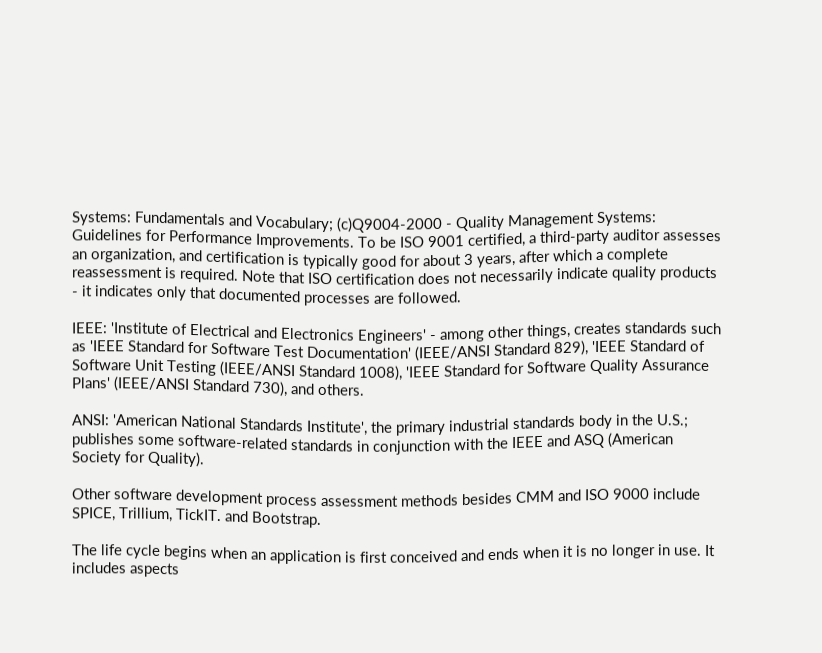Systems: Fundamentals and Vocabulary; (c)Q9004-2000 - Quality Management Systems: Guidelines for Performance Improvements. To be ISO 9001 certified, a third-party auditor assesses an organization, and certification is typically good for about 3 years, after which a complete reassessment is required. Note that ISO certification does not necessarily indicate quality products - it indicates only that documented processes are followed.

IEEE: 'Institute of Electrical and Electronics Engineers' - among other things, creates standards such as 'IEEE Standard for Software Test Documentation' (IEEE/ANSI Standard 829), 'IEEE Standard of Software Unit Testing (IEEE/ANSI Standard 1008), 'IEEE Standard for Software Quality Assurance Plans' (IEEE/ANSI Standard 730), and others.

ANSI: 'American National Standards Institute', the primary industrial standards body in the U.S.; publishes some software-related standards in conjunction with the IEEE and ASQ (American Society for Quality).

Other software development process assessment methods besides CMM and ISO 9000 include SPICE, Trillium, TickIT. and Bootstrap.

The life cycle begins when an application is first conceived and ends when it is no longer in use. It includes aspects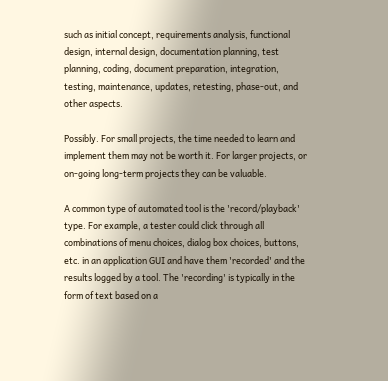such as initial concept, requirements analysis, functional design, internal design, documentation planning, test planning, coding, document preparation, integration, testing, maintenance, updates, retesting, phase-out, and other aspects.

Possibly. For small projects, the time needed to learn and implement them may not be worth it. For larger projects, or on-going long-term projects they can be valuable.

A common type of automated tool is the 'record/playback' type. For example, a tester could click through all combinations of menu choices, dialog box choices, buttons, etc. in an application GUI and have them 'recorded' and the results logged by a tool. The 'recording' is typically in the form of text based on a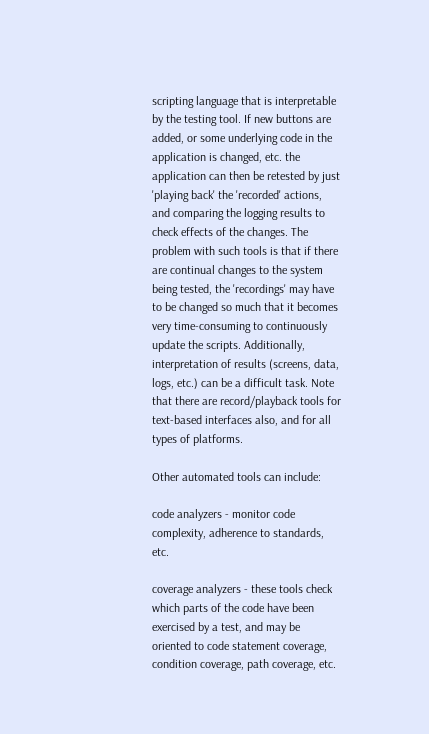scripting language that is interpretable by the testing tool. If new buttons are added, or some underlying code in the application is changed, etc. the application can then be retested by just 'playing back' the 'recorded' actions, and comparing the logging results to check effects of the changes. The problem with such tools is that if there are continual changes to the system being tested, the 'recordings' may have to be changed so much that it becomes very time-consuming to continuously update the scripts. Additionally, interpretation of results (screens, data, logs, etc.) can be a difficult task. Note that there are record/playback tools for text-based interfaces also, and for all types of platforms.

Other automated tools can include:

code analyzers - monitor code complexity, adherence to standards, etc.

coverage analyzers - these tools check which parts of the code have been exercised by a test, and may be oriented to code statement coverage,                       condition coverage, path coverage, etc.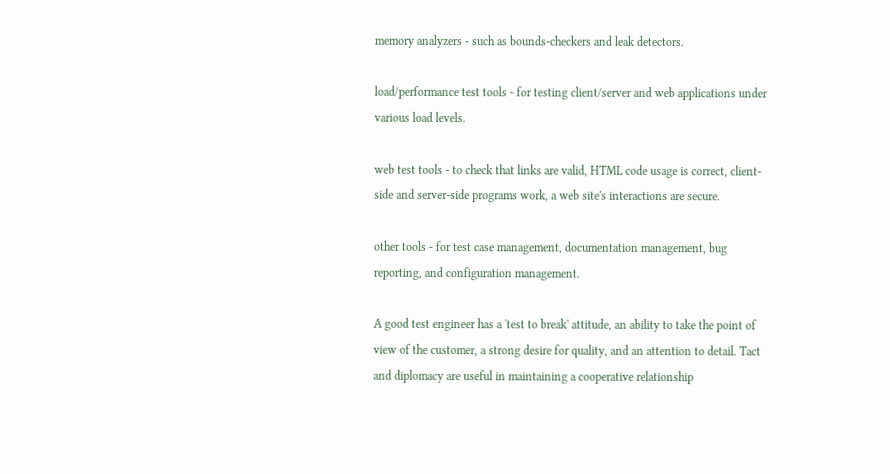memory analyzers - such as bounds-checkers and leak detectors.

load/performance test tools - for testing client/server and web applications under various load levels.

web test tools - to check that links are valid, HTML code usage is correct, client-side and server-side programs work, a web site's interactions are secure.

other tools - for test case management, documentation management, bug reporting, and configuration management.

A good test engineer has a 'test to break' attitude, an ability to take the point of view of the customer, a strong desire for quality, and an attention to detail. Tact and diplomacy are useful in maintaining a cooperative relationship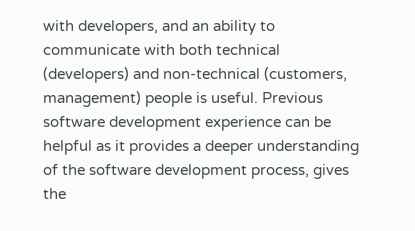with developers, and an ability to communicate with both technical (developers) and non-technical (customers, management) people is useful. Previous software development experience can be helpful as it provides a deeper understanding of the software development process, gives the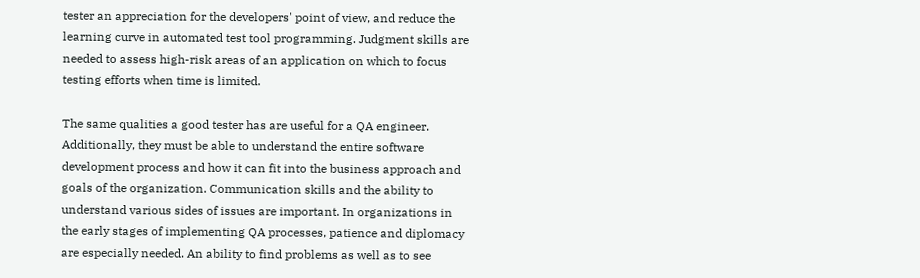tester an appreciation for the developers' point of view, and reduce the learning curve in automated test tool programming. Judgment skills are needed to assess high-risk areas of an application on which to focus testing efforts when time is limited.

The same qualities a good tester has are useful for a QA engineer. Additionally, they must be able to understand the entire software development process and how it can fit into the business approach and goals of the organization. Communication skills and the ability to understand various sides of issues are important. In organizations in the early stages of implementing QA processes, patience and diplomacy are especially needed. An ability to find problems as well as to see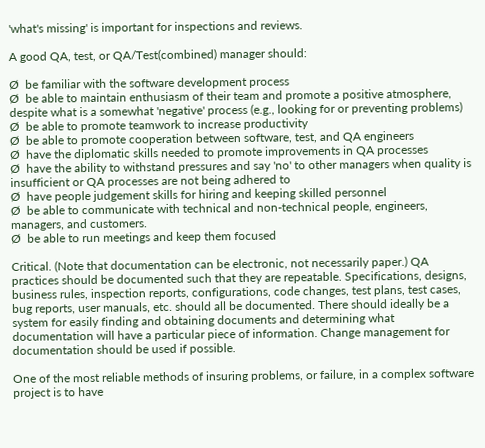'what's missing' is important for inspections and reviews.

A good QA, test, or QA/Test(combined) manager should:

Ø  be familiar with the software development process
Ø  be able to maintain enthusiasm of their team and promote a positive atmosphere, despite what is a somewhat 'negative' process (e.g., looking for or preventing problems)
Ø  be able to promote teamwork to increase productivity
Ø  be able to promote cooperation between software, test, and QA engineers
Ø  have the diplomatic skills needed to promote improvements in QA processes
Ø  have the ability to withstand pressures and say 'no' to other managers when quality is insufficient or QA processes are not being adhered to
Ø  have people judgement skills for hiring and keeping skilled personnel
Ø  be able to communicate with technical and non-technical people, engineers, managers, and customers.
Ø  be able to run meetings and keep them focused

Critical. (Note that documentation can be electronic, not necessarily paper.) QA practices should be documented such that they are repeatable. Specifications, designs, business rules, inspection reports, configurations, code changes, test plans, test cases, bug reports, user manuals, etc. should all be documented. There should ideally be a system for easily finding and obtaining documents and determining what documentation will have a particular piece of information. Change management for documentation should be used if possible.

One of the most reliable methods of insuring problems, or failure, in a complex software project is to have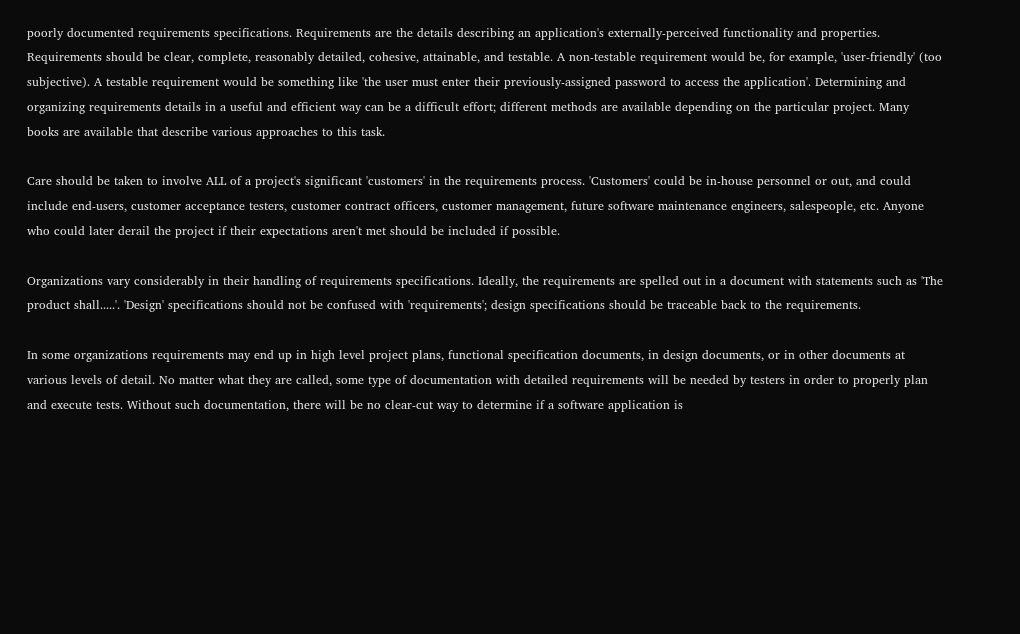poorly documented requirements specifications. Requirements are the details describing an application's externally-perceived functionality and properties. Requirements should be clear, complete, reasonably detailed, cohesive, attainable, and testable. A non-testable requirement would be, for example, 'user-friendly' (too subjective). A testable requirement would be something like 'the user must enter their previously-assigned password to access the application'. Determining and organizing requirements details in a useful and efficient way can be a difficult effort; different methods are available depending on the particular project. Many books are available that describe various approaches to this task.

Care should be taken to involve ALL of a project's significant 'customers' in the requirements process. 'Customers' could be in-house personnel or out, and could include end-users, customer acceptance testers, customer contract officers, customer management, future software maintenance engineers, salespeople, etc. Anyone who could later derail the project if their expectations aren't met should be included if possible.

Organizations vary considerably in their handling of requirements specifications. Ideally, the requirements are spelled out in a document with statements such as 'The product shall.....'. 'Design' specifications should not be confused with 'requirements'; design specifications should be traceable back to the requirements.

In some organizations requirements may end up in high level project plans, functional specification documents, in design documents, or in other documents at various levels of detail. No matter what they are called, some type of documentation with detailed requirements will be needed by testers in order to properly plan and execute tests. Without such documentation, there will be no clear-cut way to determine if a software application is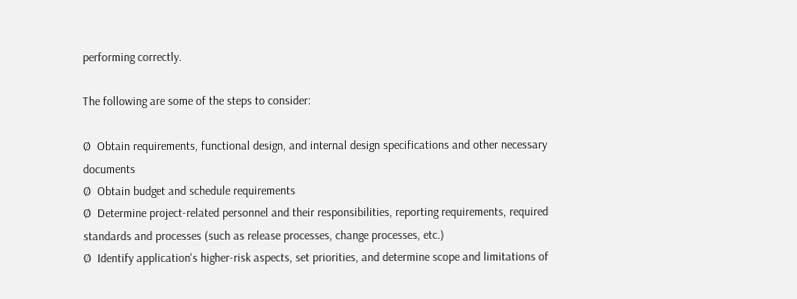performing correctly.

The following are some of the steps to consider:

Ø  Obtain requirements, functional design, and internal design specifications and other necessary documents
Ø  Obtain budget and schedule requirements
Ø  Determine project-related personnel and their responsibilities, reporting requirements, required standards and processes (such as release processes, change processes, etc.)
Ø  Identify application's higher-risk aspects, set priorities, and determine scope and limitations of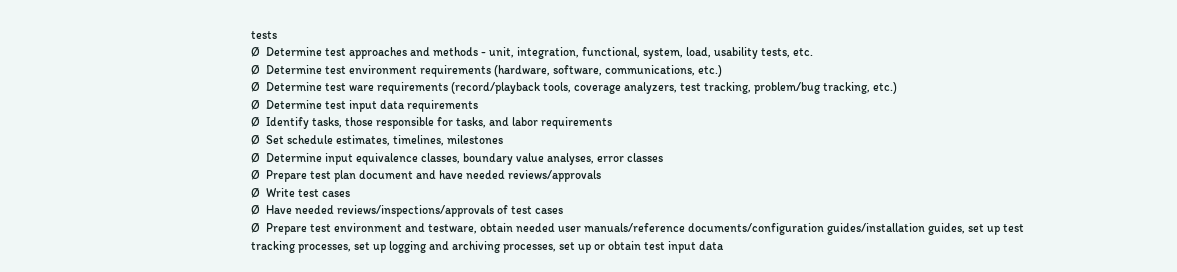tests
Ø  Determine test approaches and methods - unit, integration, functional, system, load, usability tests, etc.
Ø  Determine test environment requirements (hardware, software, communications, etc.)
Ø  Determine test ware requirements (record/playback tools, coverage analyzers, test tracking, problem/bug tracking, etc.)
Ø  Determine test input data requirements
Ø  Identify tasks, those responsible for tasks, and labor requirements
Ø  Set schedule estimates, timelines, milestones
Ø  Determine input equivalence classes, boundary value analyses, error classes
Ø  Prepare test plan document and have needed reviews/approvals
Ø  Write test cases
Ø  Have needed reviews/inspections/approvals of test cases
Ø  Prepare test environment and testware, obtain needed user manuals/reference documents/configuration guides/installation guides, set up test tracking processes, set up logging and archiving processes, set up or obtain test input data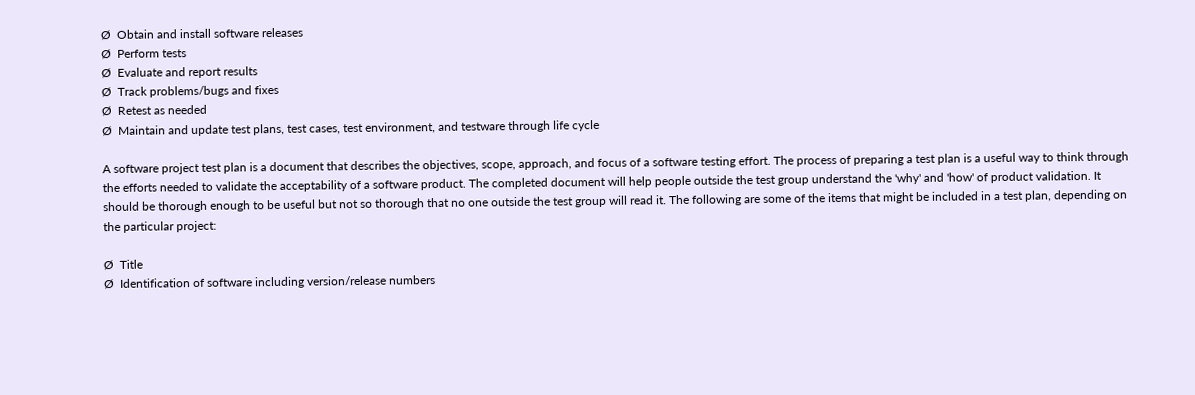Ø  Obtain and install software releases
Ø  Perform tests
Ø  Evaluate and report results
Ø  Track problems/bugs and fixes
Ø  Retest as needed
Ø  Maintain and update test plans, test cases, test environment, and testware through life cycle

A software project test plan is a document that describes the objectives, scope, approach, and focus of a software testing effort. The process of preparing a test plan is a useful way to think through the efforts needed to validate the acceptability of a software product. The completed document will help people outside the test group understand the 'why' and 'how' of product validation. It should be thorough enough to be useful but not so thorough that no one outside the test group will read it. The following are some of the items that might be included in a test plan, depending on the particular project:

Ø  Title
Ø  Identification of software including version/release numbers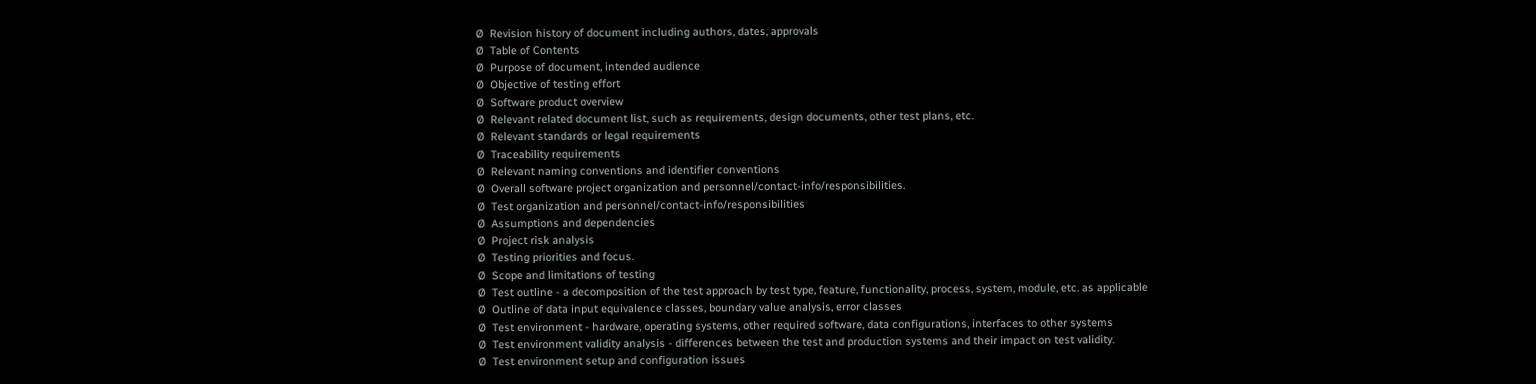Ø  Revision history of document including authors, dates, approvals
Ø  Table of Contents
Ø  Purpose of document, intended audience
Ø  Objective of testing effort
Ø  Software product overview
Ø  Relevant related document list, such as requirements, design documents, other test plans, etc.
Ø  Relevant standards or legal requirements
Ø  Traceability requirements
Ø  Relevant naming conventions and identifier conventions
Ø  Overall software project organization and personnel/contact-info/responsibilities.
Ø  Test organization and personnel/contact-info/responsibilities
Ø  Assumptions and dependencies
Ø  Project risk analysis
Ø  Testing priorities and focus.
Ø  Scope and limitations of testing
Ø  Test outline - a decomposition of the test approach by test type, feature, functionality, process, system, module, etc. as applicable
Ø  Outline of data input equivalence classes, boundary value analysis, error classes
Ø  Test environment - hardware, operating systems, other required software, data configurations, interfaces to other systems
Ø  Test environment validity analysis - differences between the test and production systems and their impact on test validity.
Ø  Test environment setup and configuration issues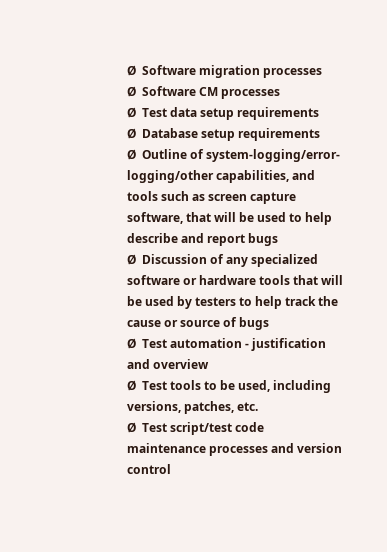Ø  Software migration processes
Ø  Software CM processes
Ø  Test data setup requirements
Ø  Database setup requirements
Ø  Outline of system-logging/error-logging/other capabilities, and tools such as screen capture software, that will be used to help describe and report bugs
Ø  Discussion of any specialized software or hardware tools that will be used by testers to help track the cause or source of bugs
Ø  Test automation - justification and overview
Ø  Test tools to be used, including versions, patches, etc.
Ø  Test script/test code maintenance processes and version control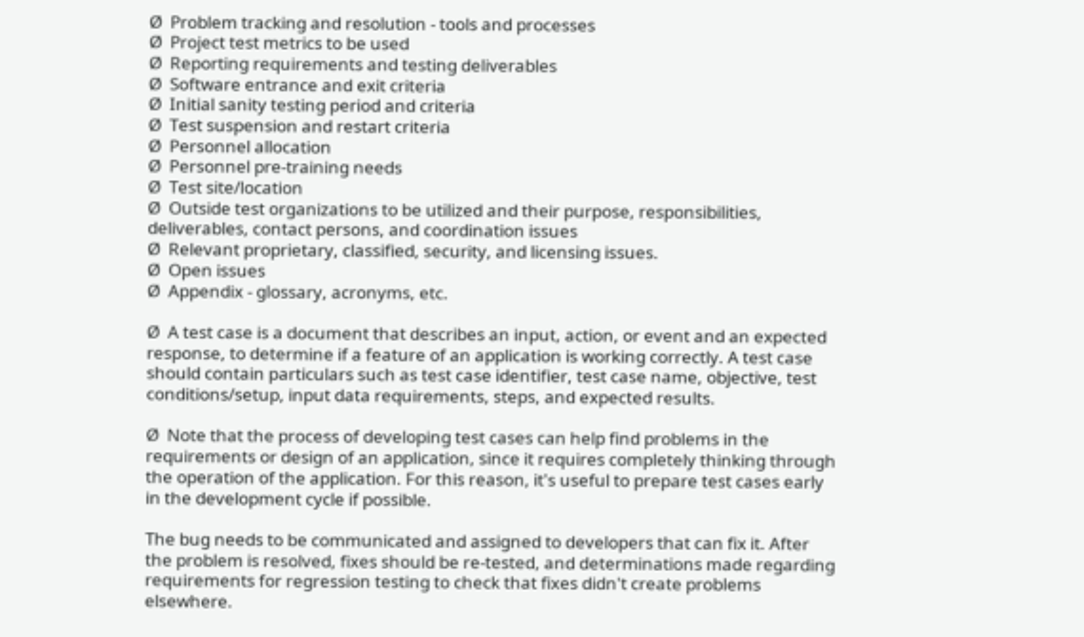Ø  Problem tracking and resolution - tools and processes
Ø  Project test metrics to be used
Ø  Reporting requirements and testing deliverables
Ø  Software entrance and exit criteria
Ø  Initial sanity testing period and criteria
Ø  Test suspension and restart criteria
Ø  Personnel allocation
Ø  Personnel pre-training needs
Ø  Test site/location
Ø  Outside test organizations to be utilized and their purpose, responsibilities, deliverables, contact persons, and coordination issues
Ø  Relevant proprietary, classified, security, and licensing issues.
Ø  Open issues
Ø  Appendix - glossary, acronyms, etc.

Ø  A test case is a document that describes an input, action, or event and an expected response, to determine if a feature of an application is working correctly. A test case should contain particulars such as test case identifier, test case name, objective, test conditions/setup, input data requirements, steps, and expected results.

Ø  Note that the process of developing test cases can help find problems in the requirements or design of an application, since it requires completely thinking through the operation of the application. For this reason, it's useful to prepare test cases early in the development cycle if possible.

The bug needs to be communicated and assigned to developers that can fix it. After the problem is resolved, fixes should be re-tested, and determinations made regarding requirements for regression testing to check that fixes didn't create problems elsewhere.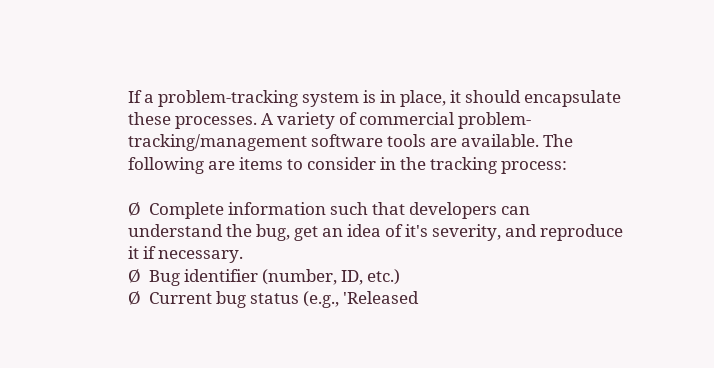If a problem-tracking system is in place, it should encapsulate these processes. A variety of commercial problem-tracking/management software tools are available. The following are items to consider in the tracking process:

Ø  Complete information such that developers can understand the bug, get an idea of it's severity, and reproduce it if necessary.
Ø  Bug identifier (number, ID, etc.)
Ø  Current bug status (e.g., 'Released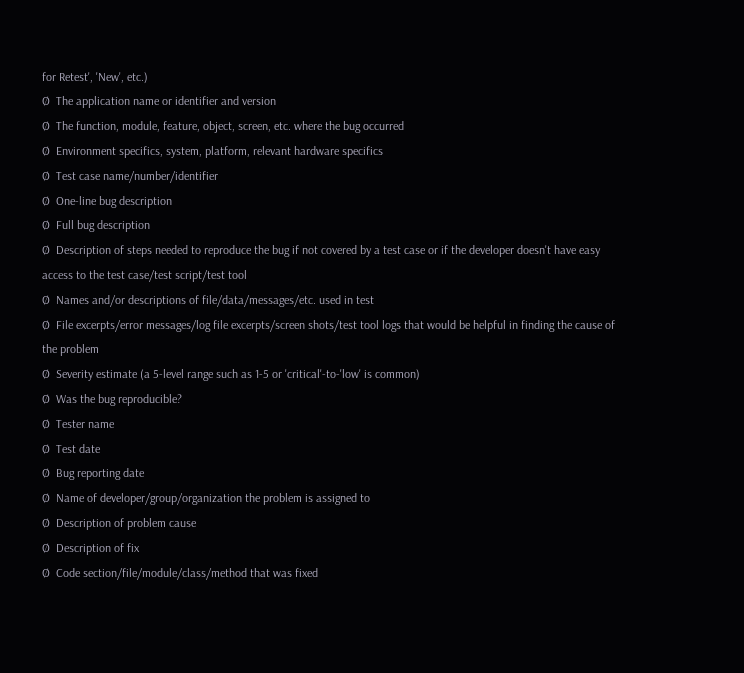for Retest', 'New', etc.)
Ø  The application name or identifier and version
Ø  The function, module, feature, object, screen, etc. where the bug occurred
Ø  Environment specifics, system, platform, relevant hardware specifics
Ø  Test case name/number/identifier
Ø  One-line bug description
Ø  Full bug description
Ø  Description of steps needed to reproduce the bug if not covered by a test case or if the developer doesn't have easy access to the test case/test script/test tool
Ø  Names and/or descriptions of file/data/messages/etc. used in test
Ø  File excerpts/error messages/log file excerpts/screen shots/test tool logs that would be helpful in finding the cause of the problem
Ø  Severity estimate (a 5-level range such as 1-5 or 'critical'-to-'low' is common)
Ø  Was the bug reproducible?
Ø  Tester name
Ø  Test date
Ø  Bug reporting date
Ø  Name of developer/group/organization the problem is assigned to
Ø  Description of problem cause
Ø  Description of fix
Ø  Code section/file/module/class/method that was fixed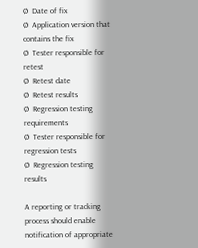Ø  Date of fix
Ø  Application version that contains the fix
Ø  Tester responsible for retest
Ø  Retest date
Ø  Retest results
Ø  Regression testing requirements
Ø  Tester responsible for regression tests
Ø  Regression testing results

A reporting or tracking process should enable notification of appropriate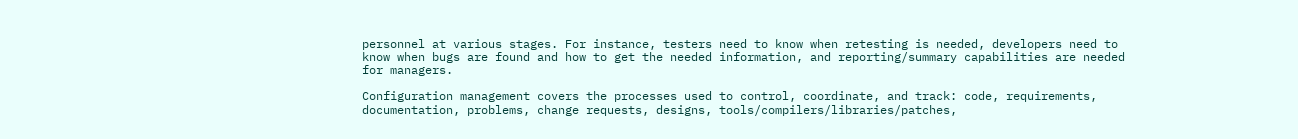personnel at various stages. For instance, testers need to know when retesting is needed, developers need to know when bugs are found and how to get the needed information, and reporting/summary capabilities are needed for managers.

Configuration management covers the processes used to control, coordinate, and track: code, requirements, documentation, problems, change requests, designs, tools/compilers/libraries/patches,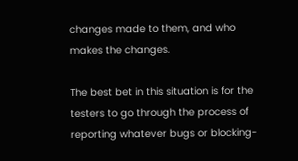changes made to them, and who makes the changes.

The best bet in this situation is for the testers to go through the process of reporting whatever bugs or blocking-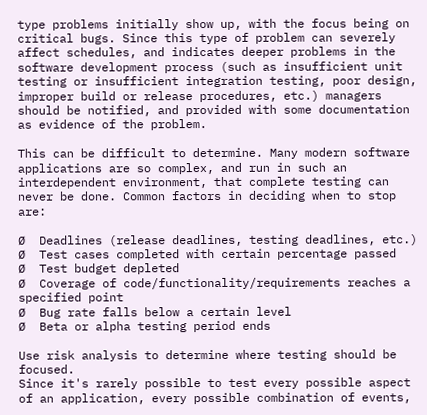type problems initially show up, with the focus being on critical bugs. Since this type of problem can severely affect schedules, and indicates deeper problems in the software development process (such as insufficient unit testing or insufficient integration testing, poor design, improper build or release procedures, etc.) managers should be notified, and provided with some documentation as evidence of the problem.

This can be difficult to determine. Many modern software applications are so complex, and run in such an interdependent environment, that complete testing can never be done. Common factors in deciding when to stop are:

Ø  Deadlines (release deadlines, testing deadlines, etc.)
Ø  Test cases completed with certain percentage passed
Ø  Test budget depleted
Ø  Coverage of code/functionality/requirements reaches a specified point
Ø  Bug rate falls below a certain level
Ø  Beta or alpha testing period ends

Use risk analysis to determine where testing should be focused.
Since it's rarely possible to test every possible aspect of an application, every possible combination of events,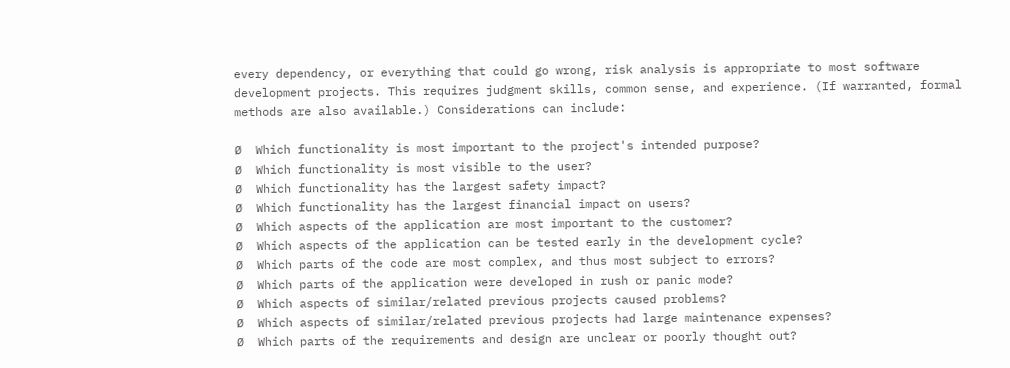every dependency, or everything that could go wrong, risk analysis is appropriate to most software development projects. This requires judgment skills, common sense, and experience. (If warranted, formal methods are also available.) Considerations can include:

Ø  Which functionality is most important to the project's intended purpose?
Ø  Which functionality is most visible to the user?
Ø  Which functionality has the largest safety impact?
Ø  Which functionality has the largest financial impact on users?
Ø  Which aspects of the application are most important to the customer?
Ø  Which aspects of the application can be tested early in the development cycle?
Ø  Which parts of the code are most complex, and thus most subject to errors?
Ø  Which parts of the application were developed in rush or panic mode?
Ø  Which aspects of similar/related previous projects caused problems?
Ø  Which aspects of similar/related previous projects had large maintenance expenses?
Ø  Which parts of the requirements and design are unclear or poorly thought out?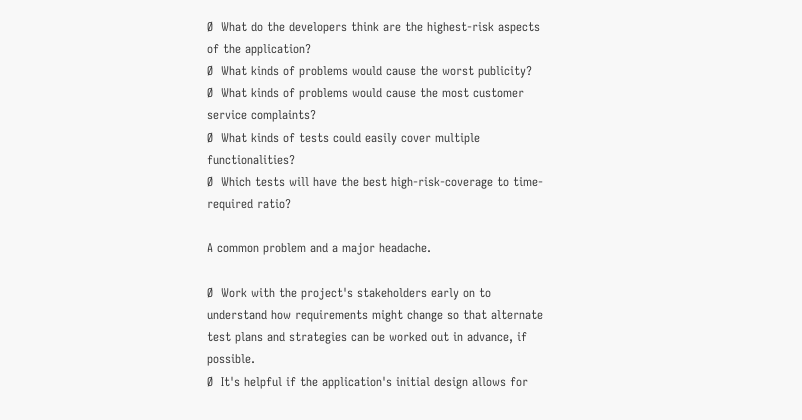Ø  What do the developers think are the highest-risk aspects of the application?
Ø  What kinds of problems would cause the worst publicity?
Ø  What kinds of problems would cause the most customer service complaints?
Ø  What kinds of tests could easily cover multiple functionalities?
Ø  Which tests will have the best high-risk-coverage to time-required ratio?

A common problem and a major headache.

Ø  Work with the project's stakeholders early on to understand how requirements might change so that alternate test plans and strategies can be worked out in advance, if possible.
Ø  It's helpful if the application's initial design allows for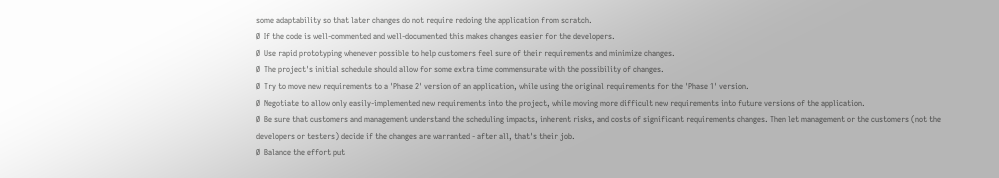some adaptability so that later changes do not require redoing the application from scratch.
Ø  If the code is well-commented and well-documented this makes changes easier for the developers.
Ø  Use rapid prototyping whenever possible to help customers feel sure of their requirements and minimize changes.
Ø  The project's initial schedule should allow for some extra time commensurate with the possibility of changes.
Ø  Try to move new requirements to a 'Phase 2' version of an application, while using the original requirements for the 'Phase 1' version.
Ø  Negotiate to allow only easily-implemented new requirements into the project, while moving more difficult new requirements into future versions of the application.
Ø  Be sure that customers and management understand the scheduling impacts, inherent risks, and costs of significant requirements changes. Then let management or the customers (not the developers or testers) decide if the changes are warranted - after all, that's their job.
Ø  Balance the effort put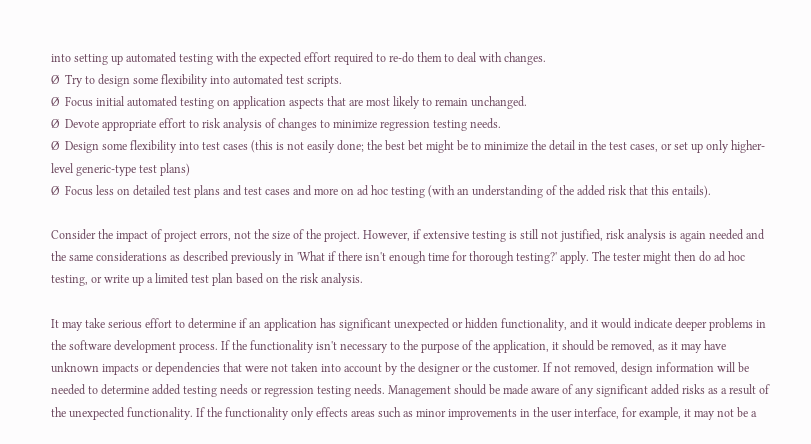into setting up automated testing with the expected effort required to re-do them to deal with changes.
Ø  Try to design some flexibility into automated test scripts.
Ø  Focus initial automated testing on application aspects that are most likely to remain unchanged.
Ø  Devote appropriate effort to risk analysis of changes to minimize regression testing needs.
Ø  Design some flexibility into test cases (this is not easily done; the best bet might be to minimize the detail in the test cases, or set up only higher-level generic-type test plans)
Ø  Focus less on detailed test plans and test cases and more on ad hoc testing (with an understanding of the added risk that this entails).

Consider the impact of project errors, not the size of the project. However, if extensive testing is still not justified, risk analysis is again needed and the same considerations as described previously in 'What if there isn't enough time for thorough testing?' apply. The tester might then do ad hoc testing, or write up a limited test plan based on the risk analysis.

It may take serious effort to determine if an application has significant unexpected or hidden functionality, and it would indicate deeper problems in the software development process. If the functionality isn't necessary to the purpose of the application, it should be removed, as it may have unknown impacts or dependencies that were not taken into account by the designer or the customer. If not removed, design information will be needed to determine added testing needs or regression testing needs. Management should be made aware of any significant added risks as a result of the unexpected functionality. If the functionality only effects areas such as minor improvements in the user interface, for example, it may not be a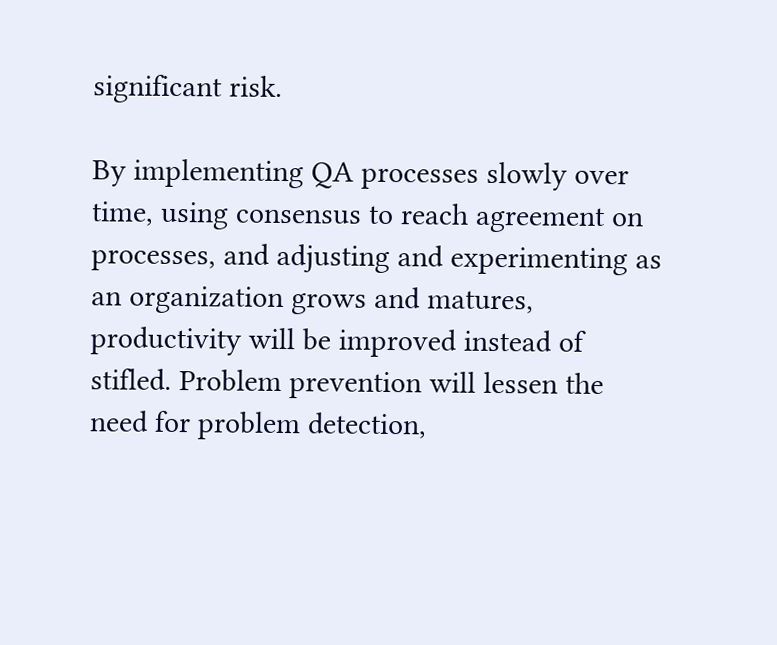significant risk.

By implementing QA processes slowly over time, using consensus to reach agreement on processes, and adjusting and experimenting as an organization grows and matures, productivity will be improved instead of stifled. Problem prevention will lessen the need for problem detection,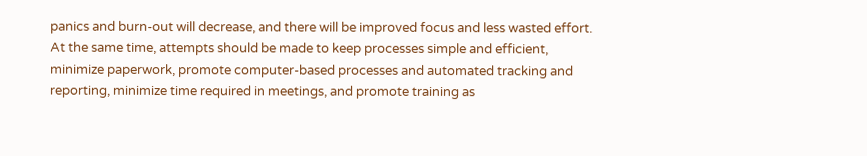panics and burn-out will decrease, and there will be improved focus and less wasted effort. At the same time, attempts should be made to keep processes simple and efficient, minimize paperwork, promote computer-based processes and automated tracking and reporting, minimize time required in meetings, and promote training as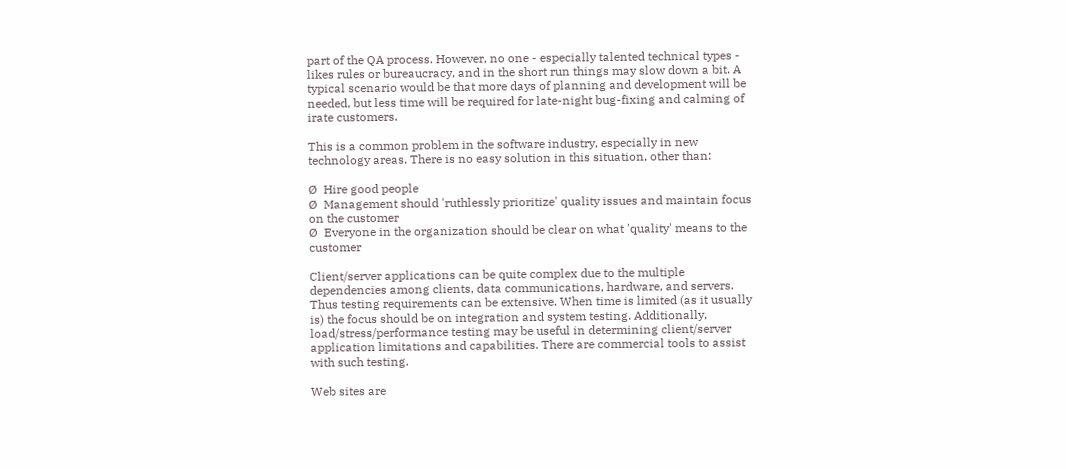part of the QA process. However, no one - especially talented technical types - likes rules or bureaucracy, and in the short run things may slow down a bit. A typical scenario would be that more days of planning and development will be needed, but less time will be required for late-night bug-fixing and calming of irate customers.

This is a common problem in the software industry, especially in new technology areas. There is no easy solution in this situation, other than:

Ø  Hire good people
Ø  Management should 'ruthlessly prioritize' quality issues and maintain focus on the customer
Ø  Everyone in the organization should be clear on what 'quality' means to the customer

Client/server applications can be quite complex due to the multiple dependencies among clients, data communications, hardware, and servers. Thus testing requirements can be extensive. When time is limited (as it usually is) the focus should be on integration and system testing. Additionally, load/stress/performance testing may be useful in determining client/server application limitations and capabilities. There are commercial tools to assist with such testing.

Web sites are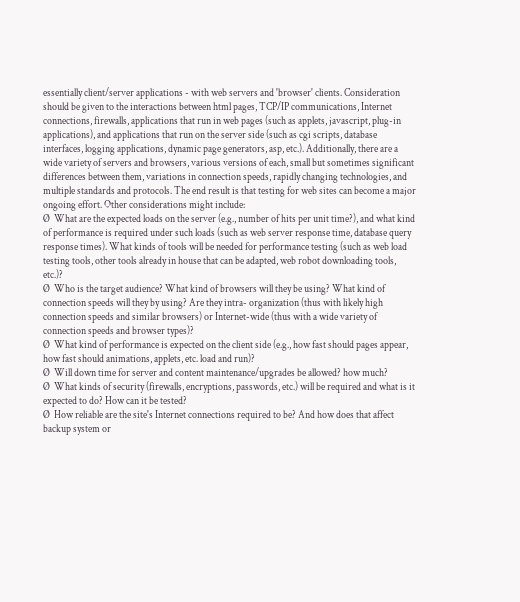essentially client/server applications - with web servers and 'browser' clients. Consideration should be given to the interactions between html pages, TCP/IP communications, Internet connections, firewalls, applications that run in web pages (such as applets, javascript, plug-in applications), and applications that run on the server side (such as cgi scripts, database interfaces, logging applications, dynamic page generators, asp, etc.). Additionally, there are a wide variety of servers and browsers, various versions of each, small but sometimes significant differences between them, variations in connection speeds, rapidly changing technologies, and multiple standards and protocols. The end result is that testing for web sites can become a major ongoing effort. Other considerations might include:
Ø  What are the expected loads on the server (e.g., number of hits per unit time?), and what kind of performance is required under such loads (such as web server response time, database query response times). What kinds of tools will be needed for performance testing (such as web load testing tools, other tools already in house that can be adapted, web robot downloading tools, etc.)?
Ø  Who is the target audience? What kind of browsers will they be using? What kind of connection speeds will they by using? Are they intra- organization (thus with likely high connection speeds and similar browsers) or Internet-wide (thus with a wide variety of connection speeds and browser types)?
Ø  What kind of performance is expected on the client side (e.g., how fast should pages appear, how fast should animations, applets, etc. load and run)?
Ø  Will down time for server and content maintenance/upgrades be allowed? how much?
Ø  What kinds of security (firewalls, encryptions, passwords, etc.) will be required and what is it expected to do? How can it be tested?
Ø  How reliable are the site's Internet connections required to be? And how does that affect backup system or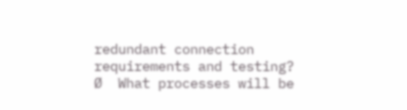redundant connection requirements and testing?
Ø  What processes will be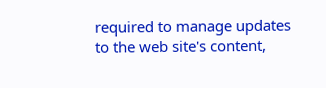required to manage updates to the web site's content,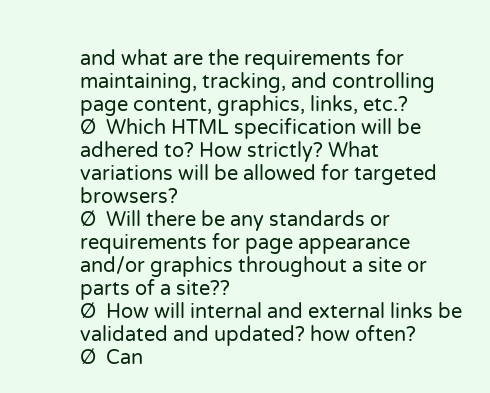and what are the requirements for maintaining, tracking, and controlling page content, graphics, links, etc.?
Ø  Which HTML specification will be adhered to? How strictly? What variations will be allowed for targeted browsers?
Ø  Will there be any standards or requirements for page appearance and/or graphics throughout a site or parts of a site??
Ø  How will internal and external links be validated and updated? how often?
Ø  Can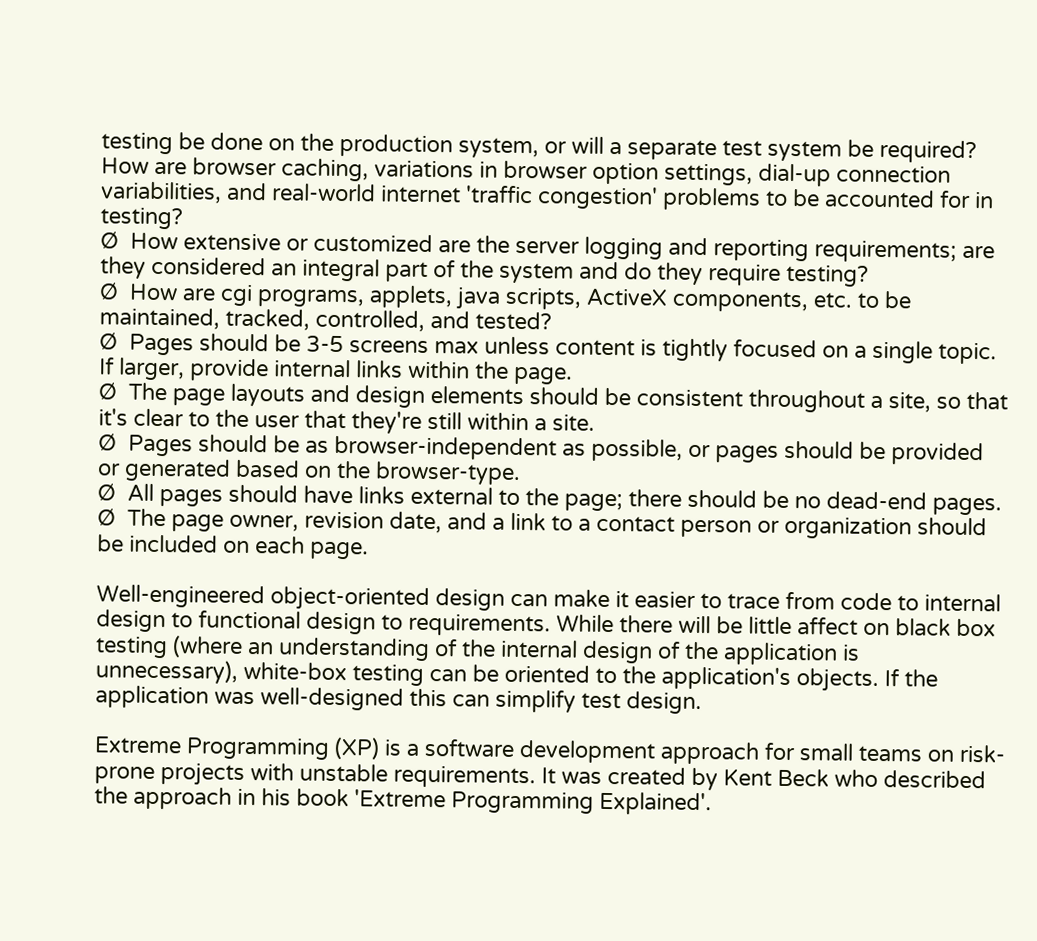testing be done on the production system, or will a separate test system be required? How are browser caching, variations in browser option settings, dial-up connection variabilities, and real-world internet 'traffic congestion' problems to be accounted for in testing?
Ø  How extensive or customized are the server logging and reporting requirements; are they considered an integral part of the system and do they require testing?
Ø  How are cgi programs, applets, java scripts, ActiveX components, etc. to be maintained, tracked, controlled, and tested?
Ø  Pages should be 3-5 screens max unless content is tightly focused on a single topic. If larger, provide internal links within the page.
Ø  The page layouts and design elements should be consistent throughout a site, so that it's clear to the user that they're still within a site.
Ø  Pages should be as browser-independent as possible, or pages should be provided or generated based on the browser-type.
Ø  All pages should have links external to the page; there should be no dead-end pages.
Ø  The page owner, revision date, and a link to a contact person or organization should be included on each page.

Well-engineered object-oriented design can make it easier to trace from code to internal design to functional design to requirements. While there will be little affect on black box testing (where an understanding of the internal design of the application is unnecessary), white-box testing can be oriented to the application's objects. If the application was well-designed this can simplify test design.

Extreme Programming (XP) is a software development approach for small teams on risk-prone projects with unstable requirements. It was created by Kent Beck who described the approach in his book 'Extreme Programming Explained'.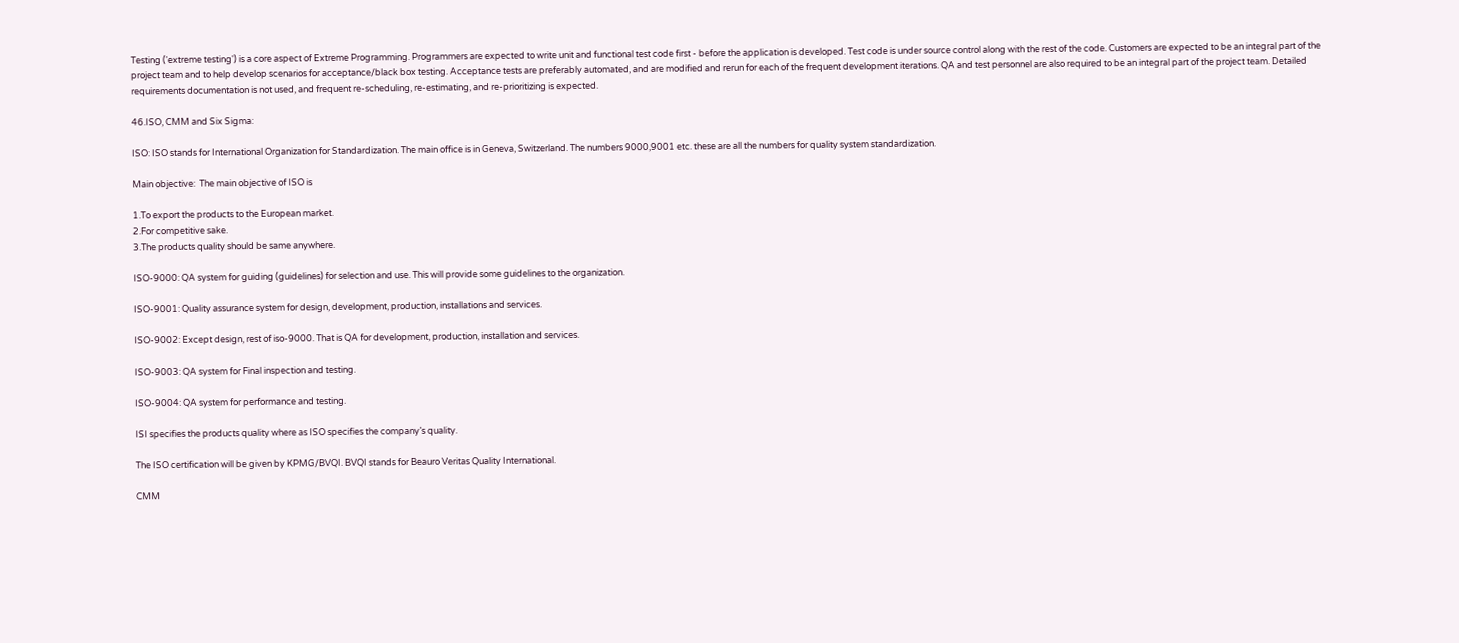Testing ('extreme testing') is a core aspect of Extreme Programming. Programmers are expected to write unit and functional test code first - before the application is developed. Test code is under source control along with the rest of the code. Customers are expected to be an integral part of the project team and to help develop scenarios for acceptance/black box testing. Acceptance tests are preferably automated, and are modified and rerun for each of the frequent development iterations. QA and test personnel are also required to be an integral part of the project team. Detailed requirements documentation is not used, and frequent re-scheduling, re-estimating, and re-prioritizing is expected.

46.ISO, CMM and Six Sigma:

ISO: ISO stands for International Organization for Standardization. The main office is in Geneva, Switzerland. The numbers 9000,9001 etc. these are all the numbers for quality system standardization.

Main objective:  The main objective of ISO is

1.To export the products to the European market.
2.For competitive sake.
3.The products quality should be same anywhere.

ISO-9000: QA system for guiding (guidelines) for selection and use. This will provide some guidelines to the organization.

ISO-9001: Quality assurance system for design, development, production, installations and services.

ISO-9002: Except design, rest of iso-9000. That is QA for development, production, installation and services.

ISO-9003: QA system for Final inspection and testing.

ISO-9004: QA system for performance and testing.

ISI specifies the products quality where as ISO specifies the company’s quality.

The ISO certification will be given by KPMG/BVQI. BVQI stands for Beauro Veritas Quality International.

CMM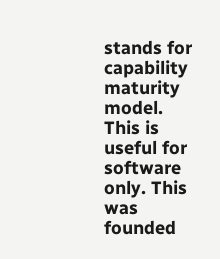stands for capability maturity model. This is useful for software only. This was founded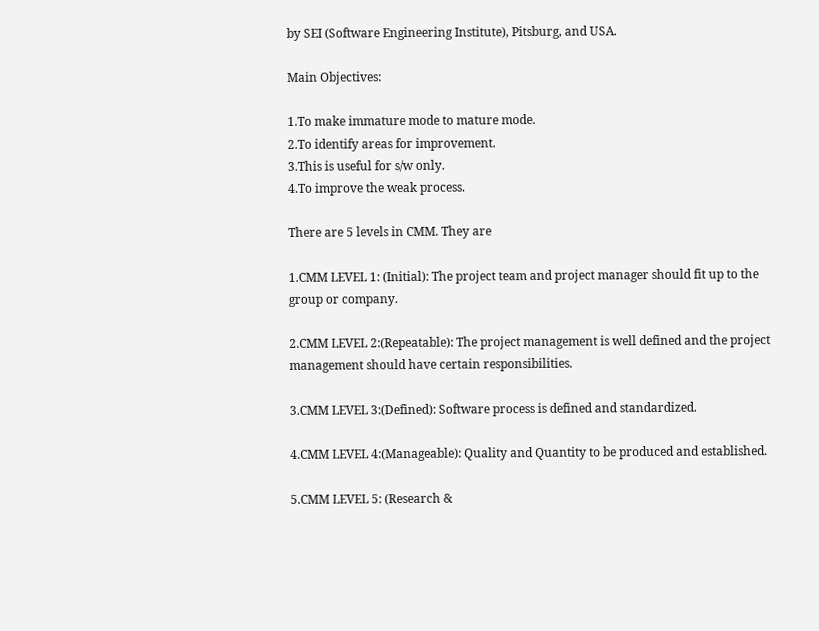by SEI (Software Engineering Institute), Pitsburg, and USA.

Main Objectives:

1.To make immature mode to mature mode.
2.To identify areas for improvement.
3.This is useful for s/w only.
4.To improve the weak process.

There are 5 levels in CMM. They are

1.CMM LEVEL 1: (Initial): The project team and project manager should fit up to the group or company.

2.CMM LEVEL 2:(Repeatable): The project management is well defined and the project management should have certain responsibilities.

3.CMM LEVEL 3:(Defined): Software process is defined and standardized.

4.CMM LEVEL 4:(Manageable): Quality and Quantity to be produced and established.

5.CMM LEVEL 5: (Research &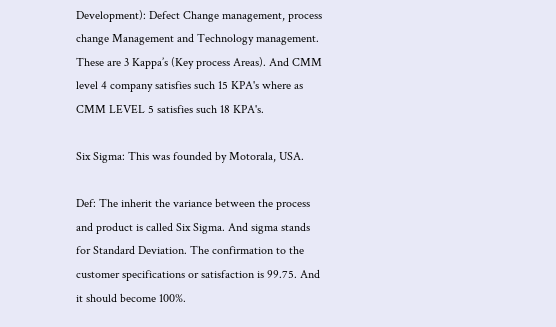Development): Defect Change management, process change Management and Technology management. These are 3 Kappa’s (Key process Areas). And CMM level 4 company satisfies such 15 KPA's where as CMM LEVEL 5 satisfies such 18 KPA's.

Six Sigma: This was founded by Motorala, USA.

Def: The inherit the variance between the process and product is called Six Sigma. And sigma stands for Standard Deviation. The confirmation to the customer specifications or satisfaction is 99.75. And it should become 100%.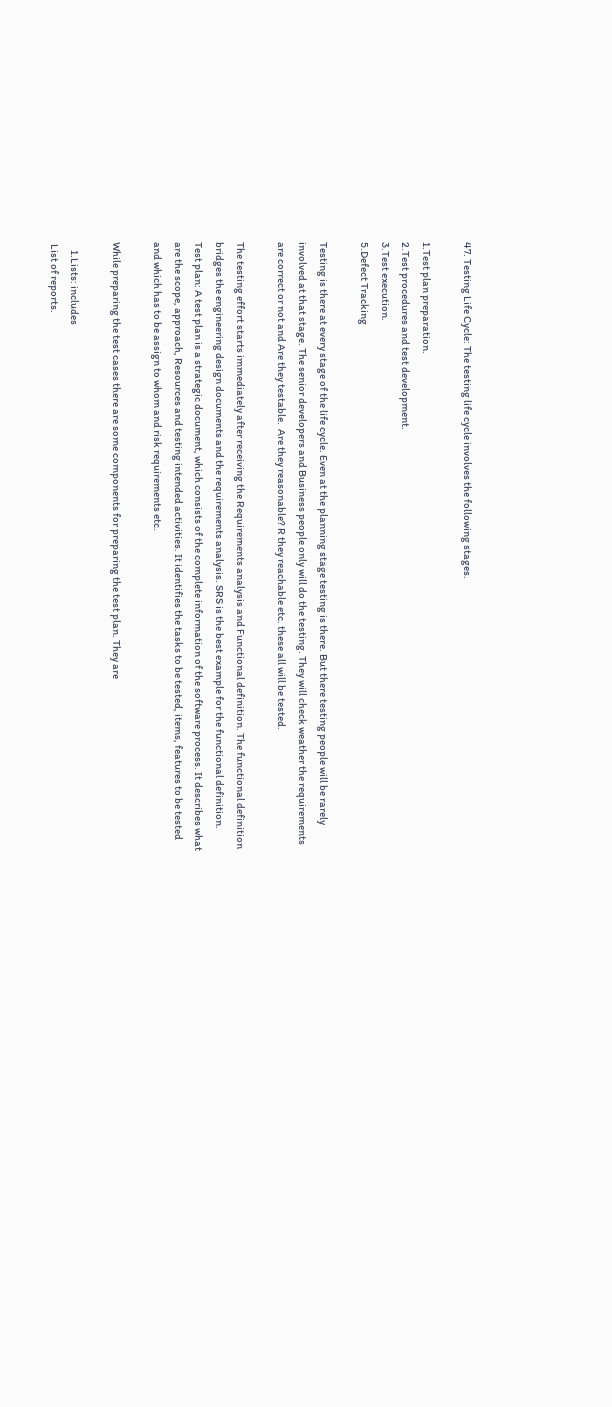47. Testing Life Cycle: The testing life cycle involves the following stages.

1.Test plan preparation.
2.Test procedures and test development.
3.Test execution.
5.Defect Tracking

Testing is there at every stage of the life cycle. Even at the planning stage testing is there. But there testing people will be rarely involved at that stage. The senior developers and Business people only will do the testing. They will check weather the requirements are correct or not and Are they testable.  Are they reasonable? R they reachable etc. these all will be tested.

The testing effort starts immediately after receiving the Requirements analysis and Functional definition. The functional definition bridges the engineering design documents and the requirements analysis. SRS is the best example for the functional definition.
Test plan: A test plan is a strategic document, which consists of the complete information of the software process. It describes what are the scope, approach, Resources and testing intended activities. It identifies the tasks to be tested, items, features to be tested and which has to be assign to whom and risk requirements etc.

While preparing the test cases there are some components for preparing the test plan. They are

    1.Lists: includes
 List of reports.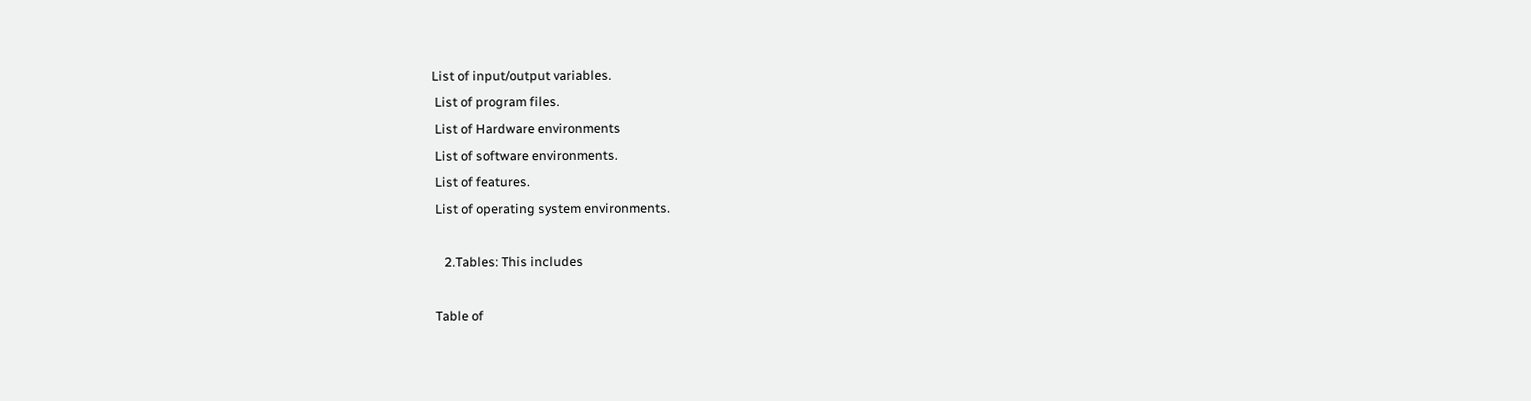List of input/output variables.
 List of program files.
 List of Hardware environments
 List of software environments.
 List of features.
 List of operating system environments.

    2.Tables: This includes

 Table of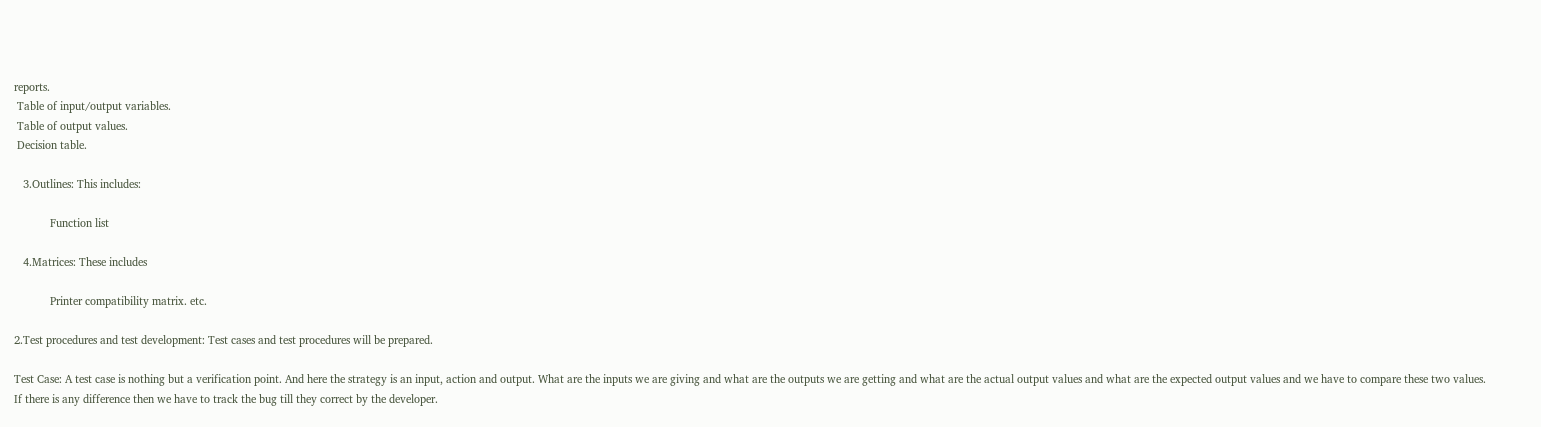reports.
 Table of input/output variables.
 Table of output values.
 Decision table.

   3.Outlines: This includes:

            Function list

   4.Matrices: These includes

            Printer compatibility matrix. etc.

2.Test procedures and test development: Test cases and test procedures will be prepared.

Test Case: A test case is nothing but a verification point. And here the strategy is an input, action and output. What are the inputs we are giving and what are the outputs we are getting and what are the actual output values and what are the expected output values and we have to compare these two values. If there is any difference then we have to track the bug till they correct by the developer.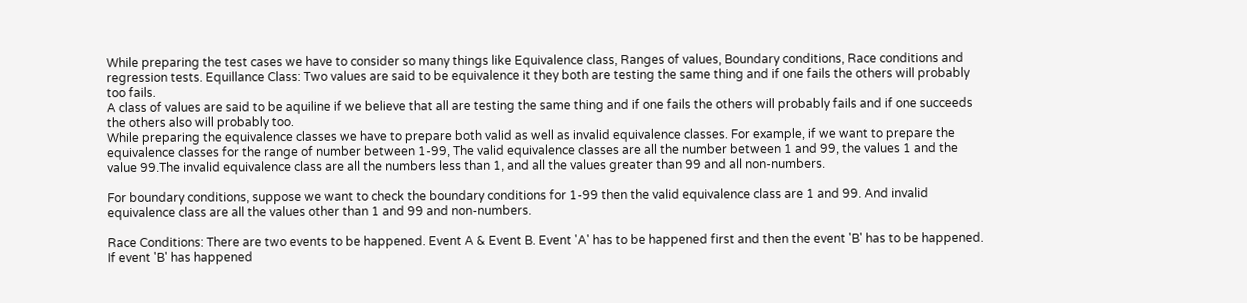While preparing the test cases we have to consider so many things like Equivalence class, Ranges of values, Boundary conditions, Race conditions and regression tests. Equillance Class: Two values are said to be equivalence it they both are testing the same thing and if one fails the others will probably too fails.
A class of values are said to be aquiline if we believe that all are testing the same thing and if one fails the others will probably fails and if one succeeds the others also will probably too.
While preparing the equivalence classes we have to prepare both valid as well as invalid equivalence classes. For example, if we want to prepare the equivalence classes for the range of number between 1-99, The valid equivalence classes are all the number between 1 and 99, the values 1 and the value 99.The invalid equivalence class are all the numbers less than 1, and all the values greater than 99 and all non-numbers.

For boundary conditions, suppose we want to check the boundary conditions for 1-99 then the valid equivalence class are 1 and 99. And invalid equivalence class are all the values other than 1 and 99 and non-numbers.

Race Conditions: There are two events to be happened. Event A & Event B. Event 'A' has to be happened first and then the event 'B' has to be happened. If event 'B' has happened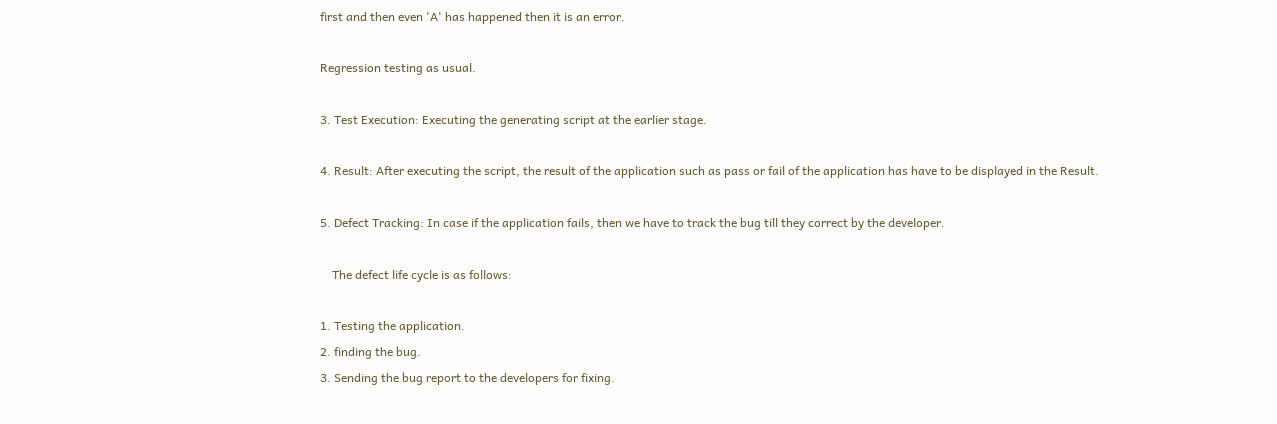first and then even 'A' has happened then it is an error.

Regression testing as usual.

3. Test Execution: Executing the generating script at the earlier stage.

4. Result: After executing the script, the result of the application such as pass or fail of the application has have to be displayed in the Result.

5. Defect Tracking: In case if the application fails, then we have to track the bug till they correct by the developer.

    The defect life cycle is as follows:

1. Testing the application.
2. finding the bug.
3. Sending the bug report to the developers for fixing.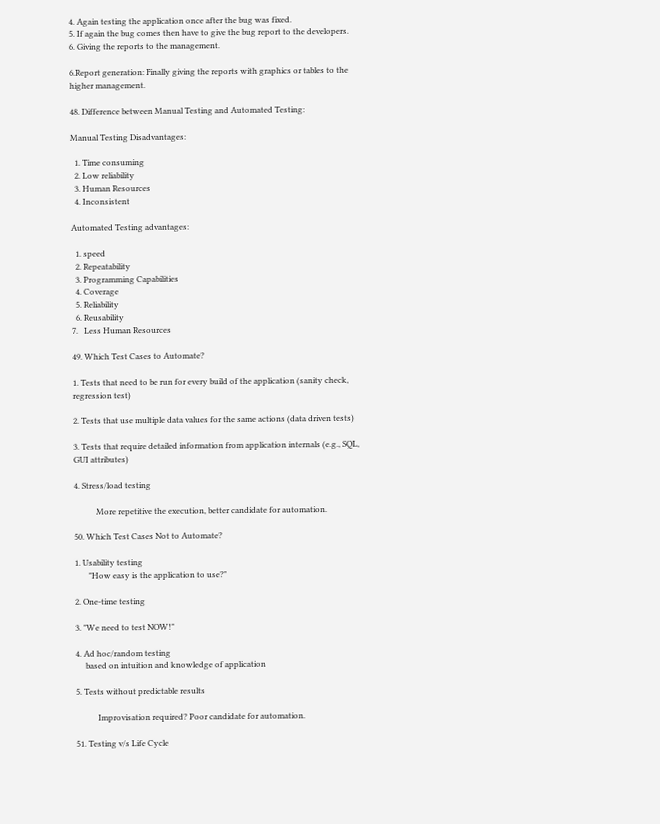4. Again testing the application once after the bug was fixed.
5. If again the bug comes then have to give the bug report to the developers.
6. Giving the reports to the management.

6.Report generation: Finally giving the reports with graphics or tables to the higher management.

48. Difference between Manual Testing and Automated Testing:

Manual Testing Disadvantages:

  1. Time consuming
  2. Low reliability
  3. Human Resources
  4. Inconsistent

Automated Testing advantages:

  1. speed
  2. Repeatability
  3. Programming Capabilities
  4. Coverage
  5. Reliability
  6. Reusability
7.   Less Human Resources

49. Which Test Cases to Automate?

1. Tests that need to be run for every build of the application (sanity check, regression test)

2. Tests that use multiple data values for the same actions (data driven tests)

3. Tests that require detailed information from application internals (e.g., SQL, GUI attributes)

4. Stress/load testing

           More repetitive the execution, better candidate for automation.

50. Which Test Cases Not to Automate?

1. Usability testing
       "How easy is the application to use?"

2. One-time testing

3. "We need to test NOW!"

4. Ad hoc/random testing
     based on intuition and knowledge of application

5. Tests without predictable results

           Improvisation required? Poor candidate for automation.

51. Testing v/s Life Cycle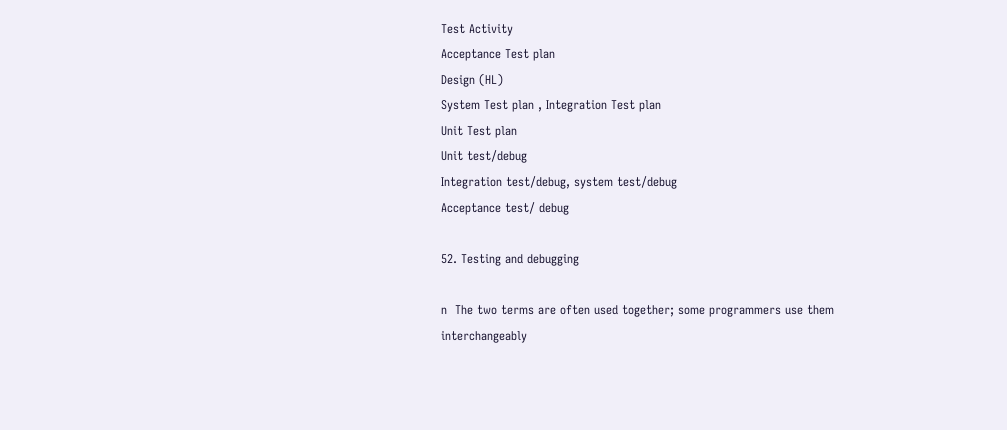Test Activity
Acceptance Test plan
Design (HL)
System Test plan , Integration Test plan
Unit Test plan
Unit test/debug
Integration test/debug, system test/debug
Acceptance test/ debug

52. Testing and debugging

n  The two terms are often used together; some programmers use them interchangeably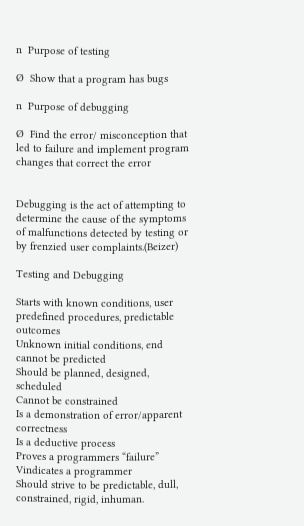n  Purpose of testing

Ø  Show that a program has bugs

n  Purpose of debugging

Ø  Find the error/ misconception that led to failure and implement program changes that correct the error


Debugging is the act of attempting to determine the cause of the symptoms of malfunctions detected by testing or by frenzied user complaints.(Beizer)

Testing and Debugging

Starts with known conditions, user predefined procedures, predictable outcomes
Unknown initial conditions, end cannot be predicted
Should be planned, designed, scheduled
Cannot be constrained
Is a demonstration of error/apparent correctness
Is a deductive process
Proves a programmers “failure”
Vindicates a programmer
Should strive to be predictable, dull, constrained, rigid, inhuman.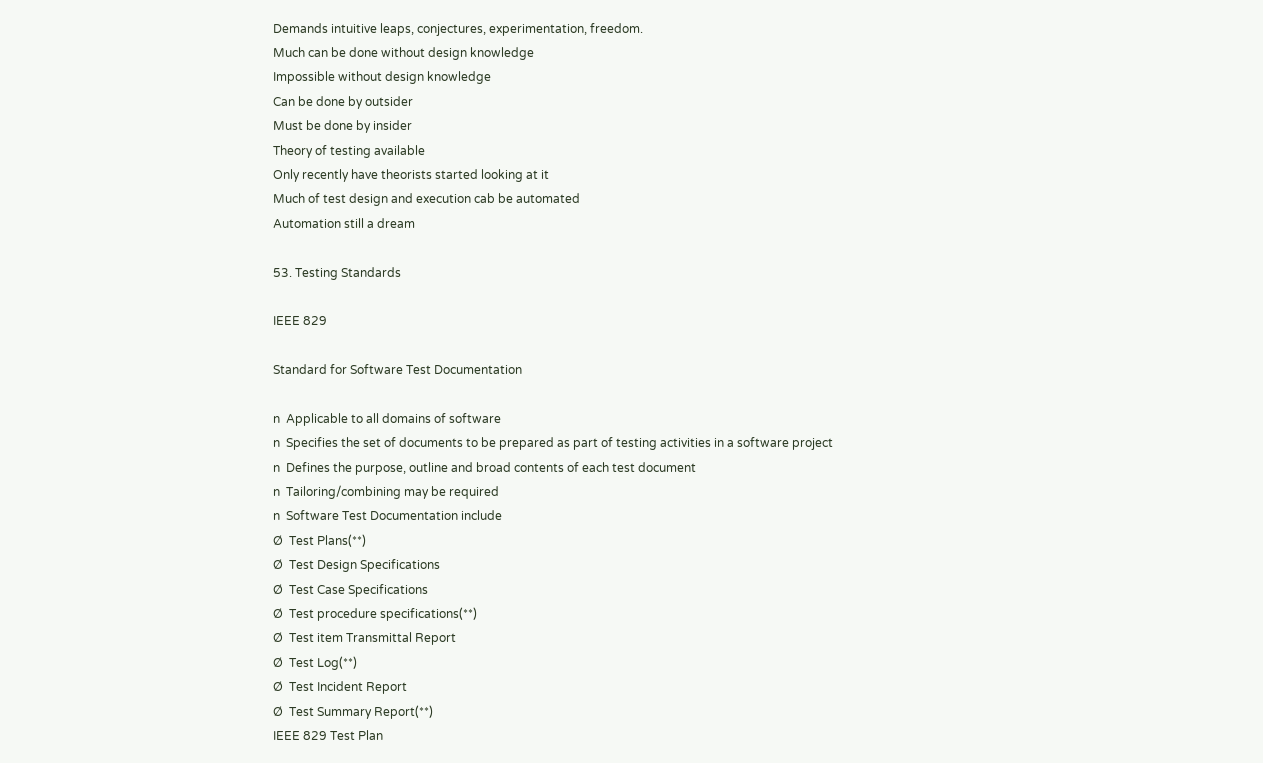Demands intuitive leaps, conjectures, experimentation, freedom.
Much can be done without design knowledge
Impossible without design knowledge
Can be done by outsider
Must be done by insider
Theory of testing available
Only recently have theorists started looking at it
Much of test design and execution cab be automated
Automation still a dream

53. Testing Standards

IEEE 829

Standard for Software Test Documentation

n  Applicable to all domains of software
n  Specifies the set of documents to be prepared as part of testing activities in a software project
n  Defines the purpose, outline and broad contents of each test document
n  Tailoring/combining may be required
n  Software Test Documentation include
Ø  Test Plans(**)
Ø  Test Design Specifications
Ø  Test Case Specifications
Ø  Test procedure specifications(**)
Ø  Test item Transmittal Report
Ø  Test Log(**)
Ø  Test Incident Report
Ø  Test Summary Report(**)
IEEE 829 Test Plan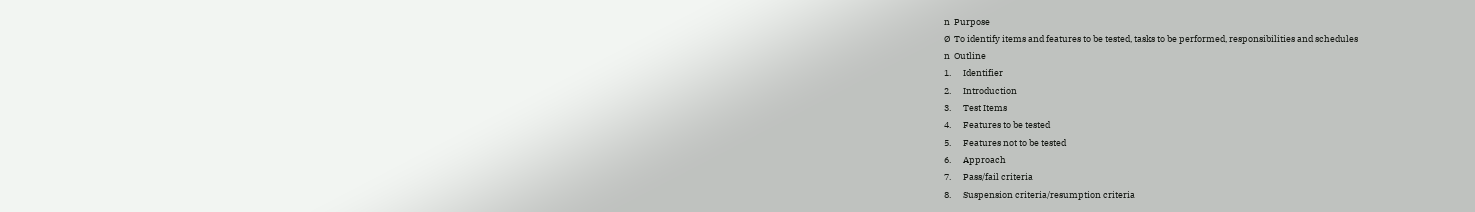n  Purpose
Ø  To identify items and features to be tested, tasks to be performed, responsibilities and schedules
n  Outline
1.      Identifier
2.      Introduction
3.      Test Items
4.      Features to be tested
5.      Features not to be tested
6.      Approach
7.      Pass/fail criteria
8.      Suspension criteria/resumption criteria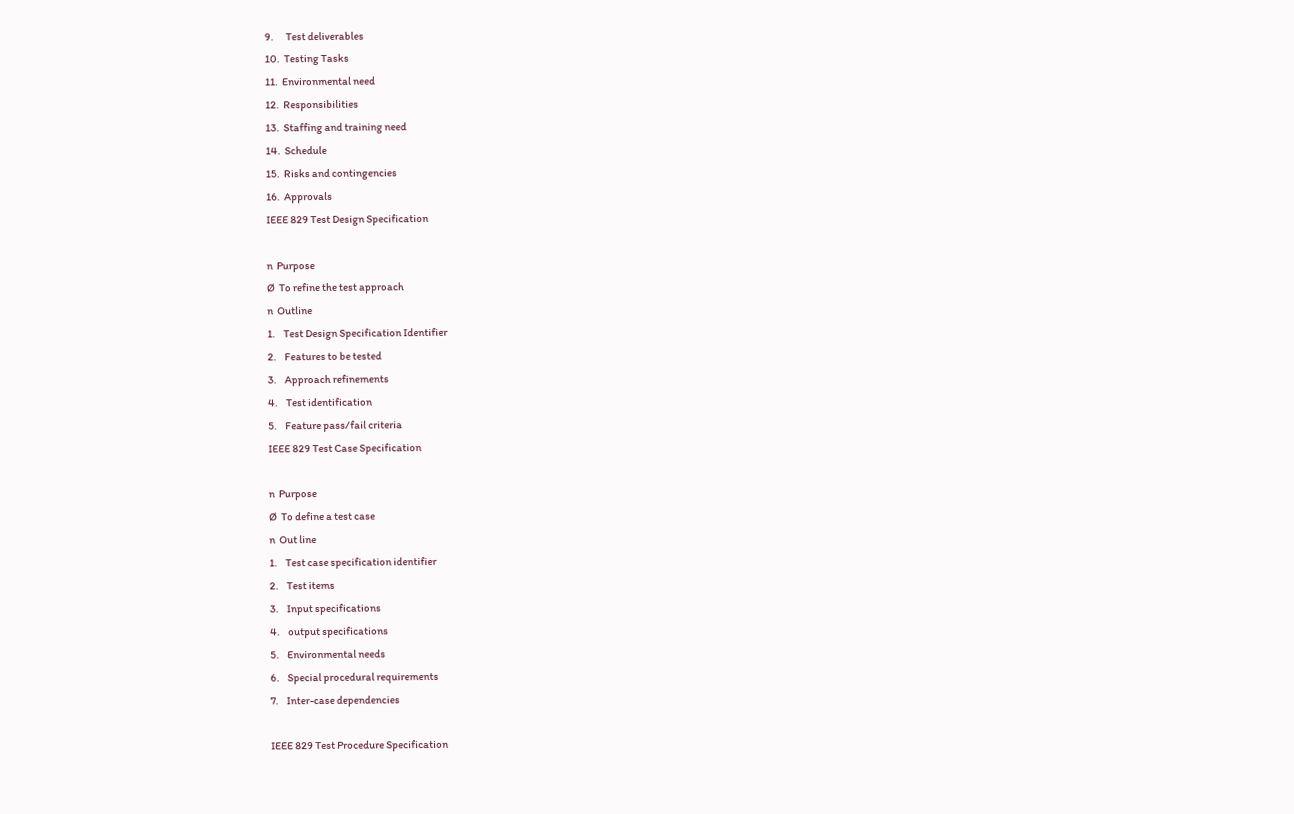9.      Test deliverables
10.  Testing Tasks
11.  Environmental need
12.  Responsibilities
13.  Staffing and training need
14.  Schedule
15.  Risks and contingencies
16.  Approvals
IEEE 829 Test Design Specification

n  Purpose
Ø  To refine the test approach
n  Outline
1.    Test Design Specification Identifier
2.    Features to be tested
3.    Approach refinements
4.    Test identification
5.    Feature pass/fail criteria
IEEE 829 Test Case Specification

n  Purpose
Ø  To define a test case
n  Out line
1.    Test case specification identifier
2.    Test items
3.    Input specifications
4.    output specifications
5.    Environmental needs
6.    Special procedural requirements
7.    Inter-case dependencies

IEEE 829 Test Procedure Specification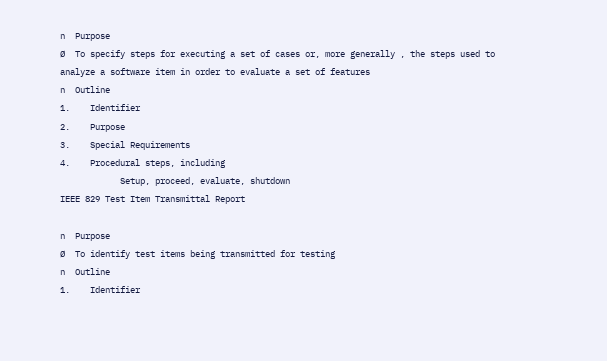n  Purpose
Ø  To specify steps for executing a set of cases or, more generally , the steps used to analyze a software item in order to evaluate a set of features
n  Outline
1.    Identifier
2.    Purpose
3.    Special Requirements
4.    Procedural steps, including
            Setup, proceed, evaluate, shutdown
IEEE 829 Test Item Transmittal Report

n  Purpose
Ø  To identify test items being transmitted for testing
n  Outline
1.    Identifier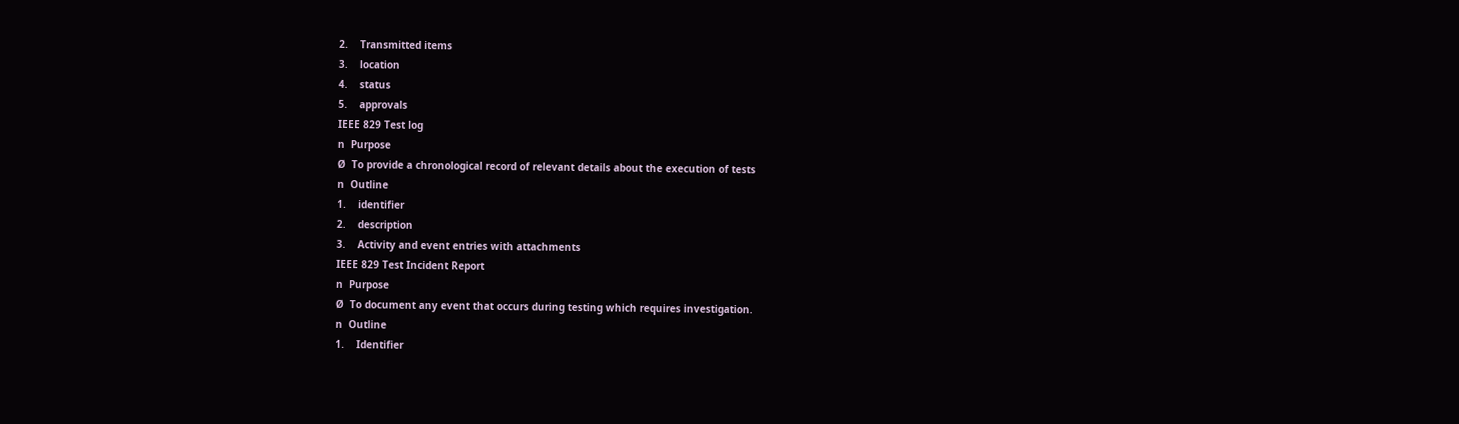2.    Transmitted items
3.    location
4.    status
5.    approvals
IEEE 829 Test log
n  Purpose
Ø  To provide a chronological record of relevant details about the execution of tests
n  Outline
1.    identifier
2.    description
3.    Activity and event entries with attachments
IEEE 829 Test Incident Report
n  Purpose
Ø  To document any event that occurs during testing which requires investigation.
n  Outline
1.    Identifier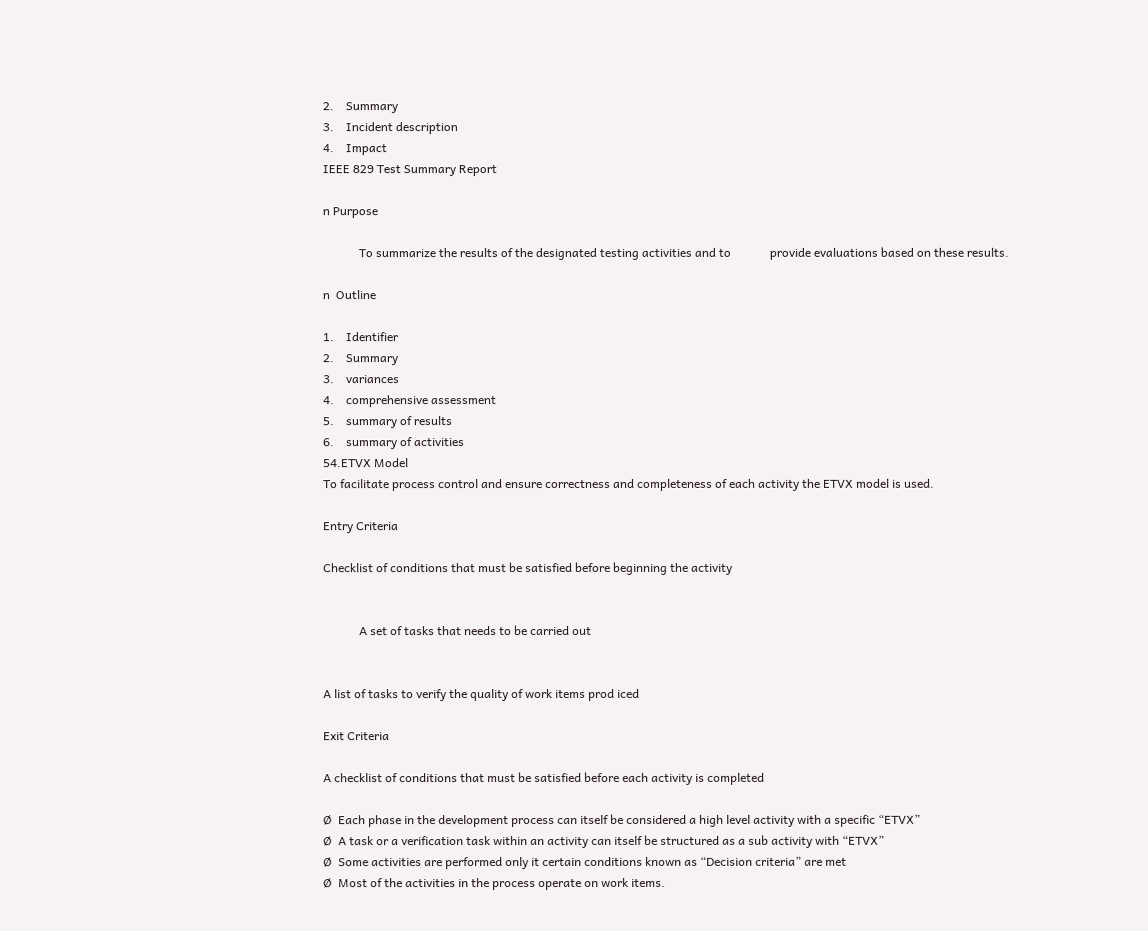2.    Summary
3.    Incident description
4.    Impact
IEEE 829 Test Summary Report

n Purpose

            To summarize the results of the designated testing activities and to             provide evaluations based on these results.

n  Outline

1.    Identifier
2.    Summary
3.    variances
4.    comprehensive assessment
5.    summary of results
6.    summary of activities
54.ETVX Model
To facilitate process control and ensure correctness and completeness of each activity the ETVX model is used.

Entry Criteria

Checklist of conditions that must be satisfied before beginning the activity


            A set of tasks that needs to be carried out


A list of tasks to verify the quality of work items prod iced

Exit Criteria

A checklist of conditions that must be satisfied before each activity is completed

Ø  Each phase in the development process can itself be considered a high level activity with a specific “ETVX”
Ø  A task or a verification task within an activity can itself be structured as a sub activity with “ETVX”
Ø  Some activities are performed only it certain conditions known as “Decision criteria” are met
Ø  Most of the activities in the process operate on work items.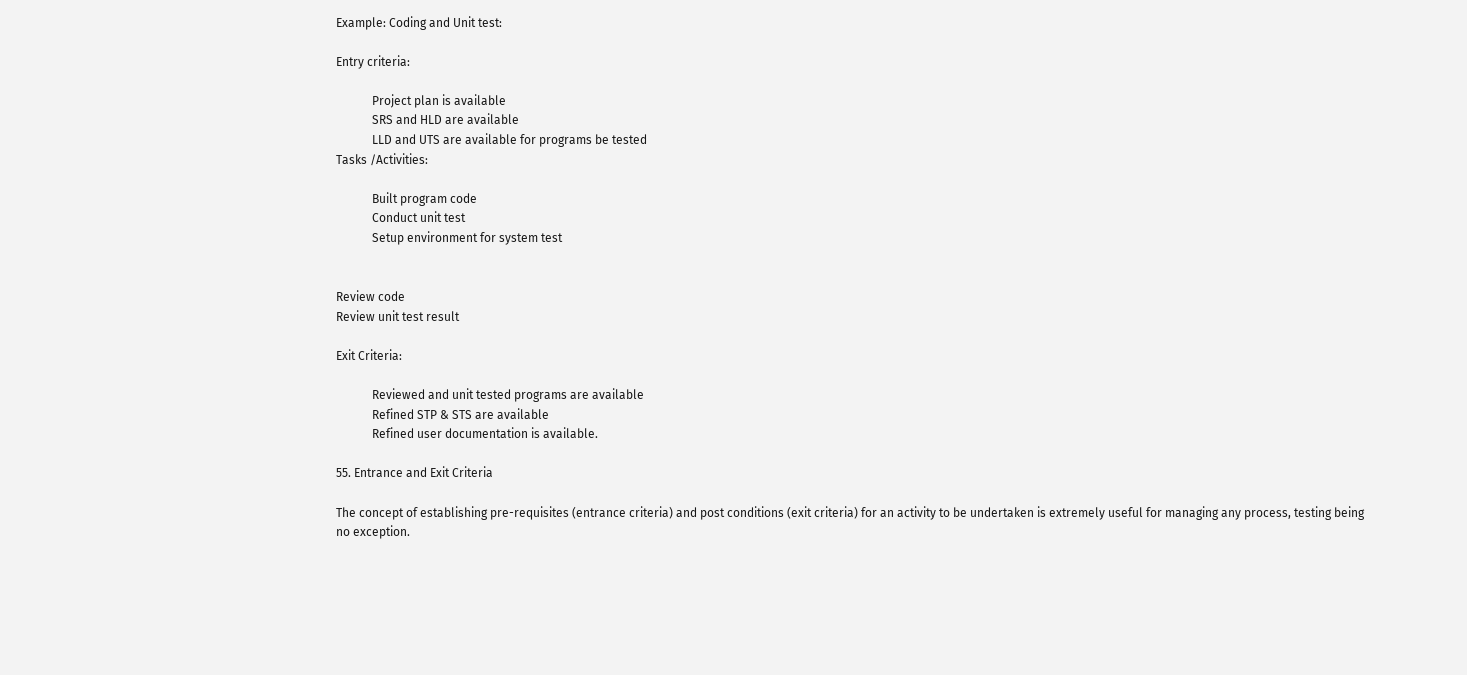Example: Coding and Unit test:

Entry criteria:

            Project plan is available
            SRS and HLD are available
            LLD and UTS are available for programs be tested
Tasks /Activities:

            Built program code
            Conduct unit test
            Setup environment for system test


Review code
Review unit test result

Exit Criteria:

            Reviewed and unit tested programs are available
            Refined STP & STS are available
            Refined user documentation is available.

55. Entrance and Exit Criteria

The concept of establishing pre-requisites (entrance criteria) and post conditions (exit criteria) for an activity to be undertaken is extremely useful for managing any process, testing being no exception.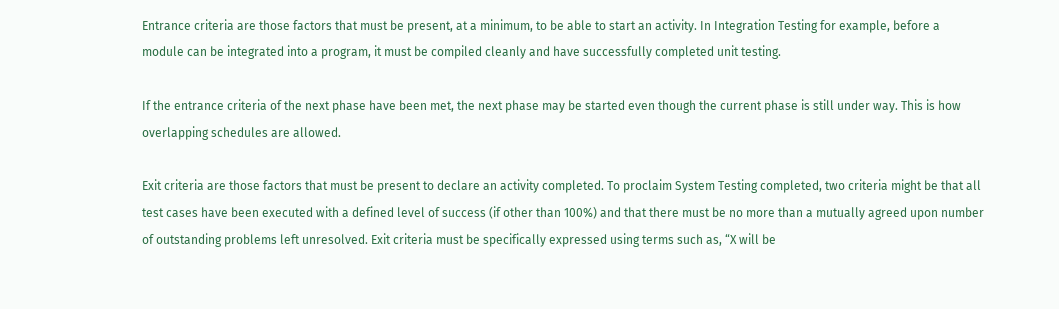Entrance criteria are those factors that must be present, at a minimum, to be able to start an activity. In Integration Testing for example, before a module can be integrated into a program, it must be compiled cleanly and have successfully completed unit testing.

If the entrance criteria of the next phase have been met, the next phase may be started even though the current phase is still under way. This is how overlapping schedules are allowed.

Exit criteria are those factors that must be present to declare an activity completed. To proclaim System Testing completed, two criteria might be that all test cases have been executed with a defined level of success (if other than 100%) and that there must be no more than a mutually agreed upon number of outstanding problems left unresolved. Exit criteria must be specifically expressed using terms such as, “X will be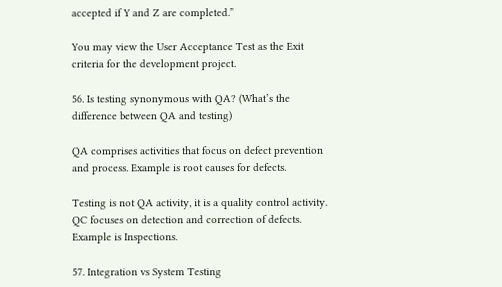accepted if Y and Z are completed.”

You may view the User Acceptance Test as the Exit criteria for the development project.

56. Is testing synonymous with QA? (What’s the difference between QA and testing)

QA comprises activities that focus on defect prevention and process. Example is root causes for defects.

Testing is not QA activity, it is a quality control activity. QC focuses on detection and correction of defects. Example is Inspections.

57. Integration vs System Testing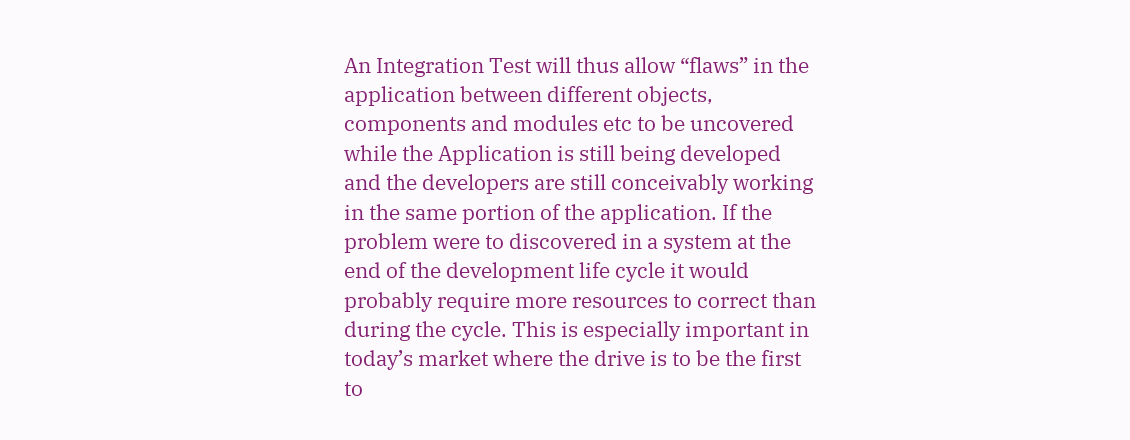An Integration Test will thus allow “flaws” in the application between different objects, components and modules etc to be uncovered while the Application is still being developed and the developers are still conceivably working in the same portion of the application. If the problem were to discovered in a system at the end of the development life cycle it would probably require more resources to correct than during the cycle. This is especially important in today’s market where the drive is to be the first to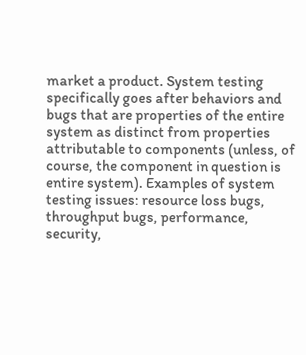market a product. System testing specifically goes after behaviors and bugs that are properties of the entire system as distinct from properties attributable to components (unless, of course, the component in question is entire system). Examples of system testing issues: resource loss bugs, throughput bugs, performance, security,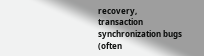recovery, transaction synchronization bugs (often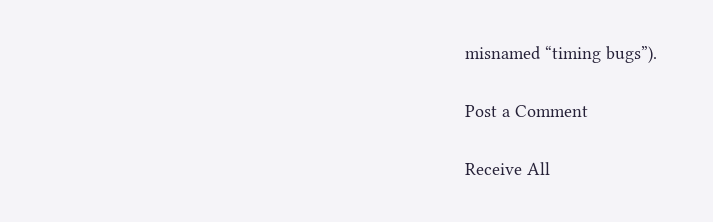misnamed “timing bugs”).

Post a Comment

Receive All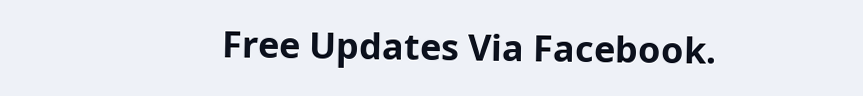Free Updates Via Facebook.